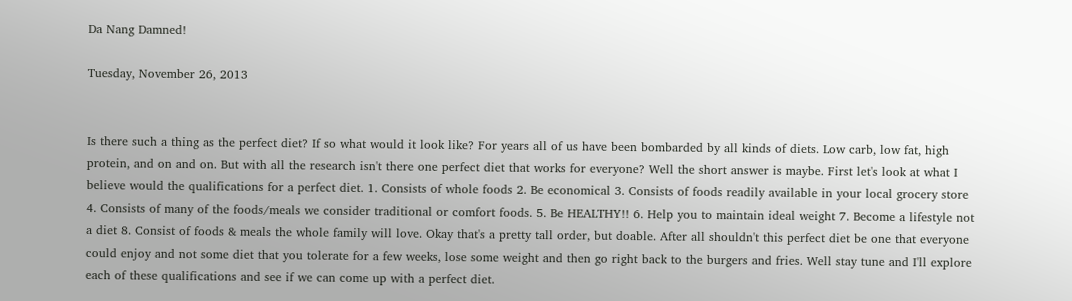Da Nang Damned!

Tuesday, November 26, 2013


Is there such a thing as the perfect diet? If so what would it look like? For years all of us have been bombarded by all kinds of diets. Low carb, low fat, high protein, and on and on. But with all the research isn't there one perfect diet that works for everyone? Well the short answer is maybe. First let's look at what I believe would the qualifications for a perfect diet. 1. Consists of whole foods 2. Be economical 3. Consists of foods readily available in your local grocery store 4. Consists of many of the foods/meals we consider traditional or comfort foods. 5. Be HEALTHY!! 6. Help you to maintain ideal weight 7. Become a lifestyle not a diet 8. Consist of foods & meals the whole family will love. Okay that's a pretty tall order, but doable. After all shouldn't this perfect diet be one that everyone could enjoy and not some diet that you tolerate for a few weeks, lose some weight and then go right back to the burgers and fries. Well stay tune and I'll explore each of these qualifications and see if we can come up with a perfect diet.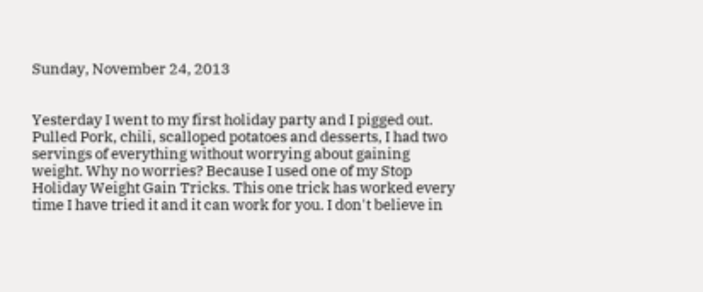Sunday, November 24, 2013


Yesterday I went to my first holiday party and I pigged out. Pulled Pork, chili, scalloped potatoes and desserts, I had two servings of everything without worrying about gaining weight. Why no worries? Because I used one of my Stop Holiday Weight Gain Tricks. This one trick has worked every time I have tried it and it can work for you. I don't believe in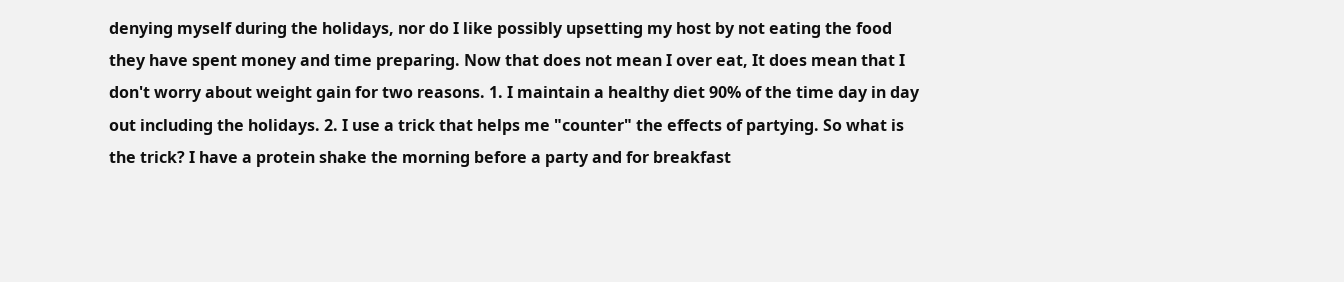denying myself during the holidays, nor do I like possibly upsetting my host by not eating the food they have spent money and time preparing. Now that does not mean I over eat, It does mean that I don't worry about weight gain for two reasons. 1. I maintain a healthy diet 90% of the time day in day out including the holidays. 2. I use a trick that helps me "counter" the effects of partying. So what is the trick? I have a protein shake the morning before a party and for breakfast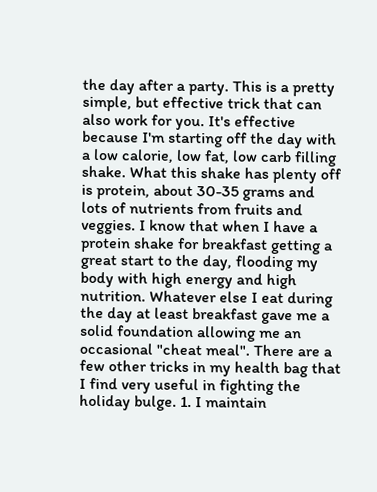the day after a party. This is a pretty simple, but effective trick that can also work for you. It's effective because I'm starting off the day with a low calorie, low fat, low carb filling shake. What this shake has plenty off is protein, about 30-35 grams and lots of nutrients from fruits and veggies. I know that when I have a protein shake for breakfast getting a great start to the day, flooding my body with high energy and high nutrition. Whatever else I eat during the day at least breakfast gave me a solid foundation allowing me an occasional "cheat meal". There are a few other tricks in my health bag that I find very useful in fighting the holiday bulge. 1. I maintain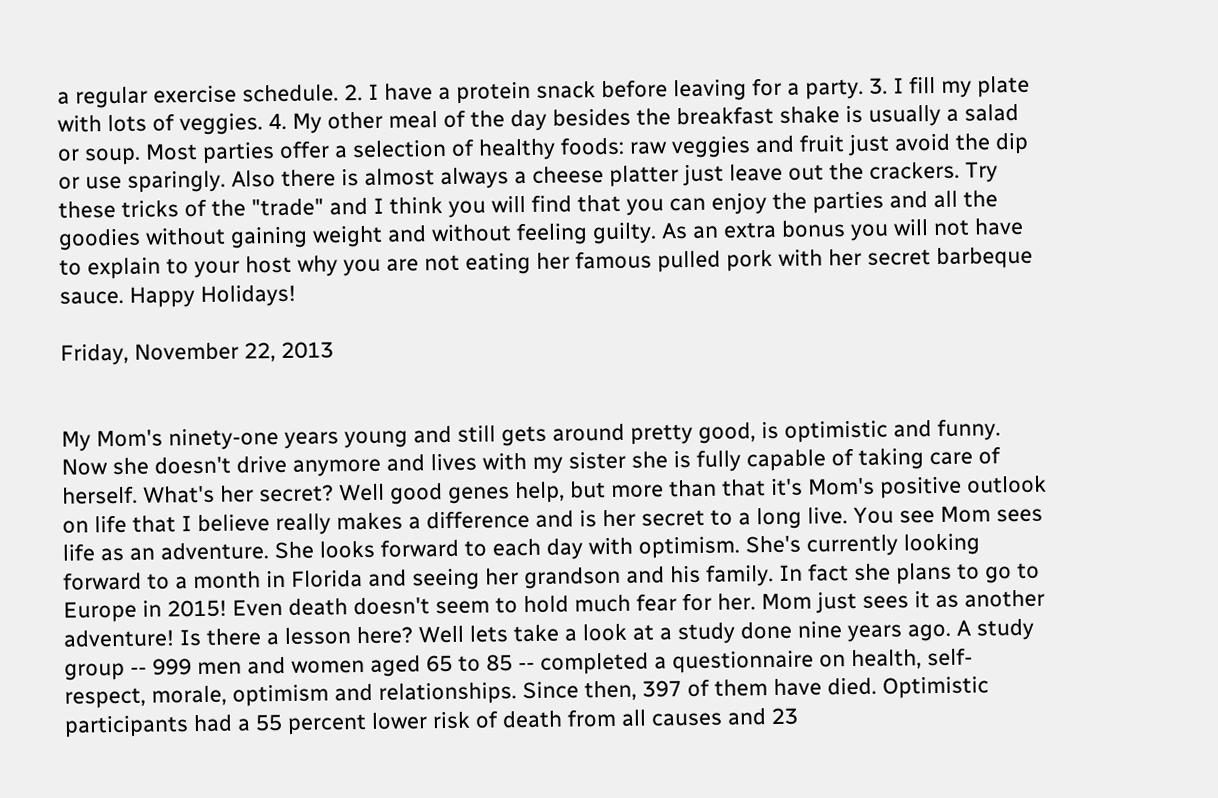a regular exercise schedule. 2. I have a protein snack before leaving for a party. 3. I fill my plate with lots of veggies. 4. My other meal of the day besides the breakfast shake is usually a salad or soup. Most parties offer a selection of healthy foods: raw veggies and fruit just avoid the dip or use sparingly. Also there is almost always a cheese platter just leave out the crackers. Try these tricks of the "trade" and I think you will find that you can enjoy the parties and all the goodies without gaining weight and without feeling guilty. As an extra bonus you will not have to explain to your host why you are not eating her famous pulled pork with her secret barbeque sauce. Happy Holidays!

Friday, November 22, 2013


My Mom's ninety-one years young and still gets around pretty good, is optimistic and funny. Now she doesn't drive anymore and lives with my sister she is fully capable of taking care of herself. What's her secret? Well good genes help, but more than that it's Mom's positive outlook on life that I believe really makes a difference and is her secret to a long live. You see Mom sees life as an adventure. She looks forward to each day with optimism. She's currently looking forward to a month in Florida and seeing her grandson and his family. In fact she plans to go to Europe in 2015! Even death doesn't seem to hold much fear for her. Mom just sees it as another adventure! Is there a lesson here? Well lets take a look at a study done nine years ago. A study group -- 999 men and women aged 65 to 85 -- completed a questionnaire on health, self-respect, morale, optimism and relationships. Since then, 397 of them have died. Optimistic participants had a 55 percent lower risk of death from all causes and 23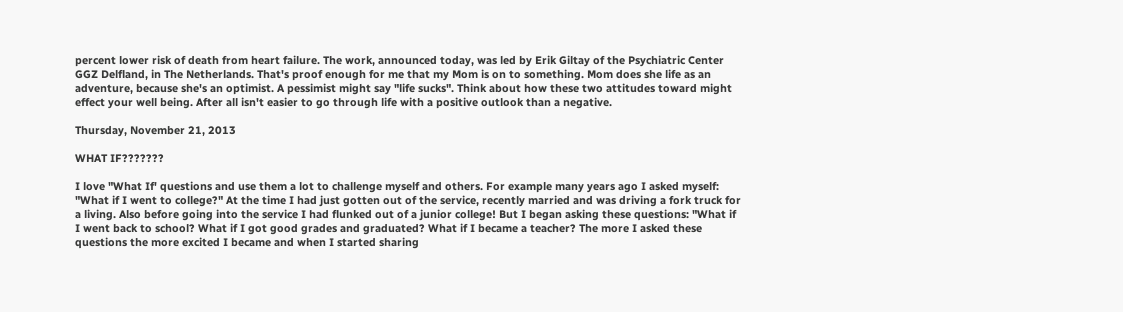percent lower risk of death from heart failure. The work, announced today, was led by Erik Giltay of the Psychiatric Center GGZ Delfland, in The Netherlands. That's proof enough for me that my Mom is on to something. Mom does she life as an adventure, because she's an optimist. A pessimist might say "life sucks". Think about how these two attitudes toward might effect your well being. After all isn't easier to go through life with a positive outlook than a negative.

Thursday, November 21, 2013

WHAT IF???????

I love "What If' questions and use them a lot to challenge myself and others. For example many years ago I asked myself: "What if I went to college?" At the time I had just gotten out of the service, recently married and was driving a fork truck for a living. Also before going into the service I had flunked out of a junior college! But I began asking these questions: "What if I went back to school? What if I got good grades and graduated? What if I became a teacher? The more I asked these questions the more excited I became and when I started sharing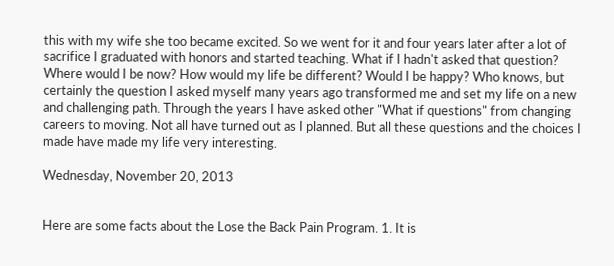this with my wife she too became excited. So we went for it and four years later after a lot of sacrifice I graduated with honors and started teaching. What if I hadn't asked that question? Where would I be now? How would my life be different? Would I be happy? Who knows, but certainly the question I asked myself many years ago transformed me and set my life on a new and challenging path. Through the years I have asked other "What if questions" from changing careers to moving. Not all have turned out as I planned. But all these questions and the choices I made have made my life very interesting.

Wednesday, November 20, 2013


Here are some facts about the Lose the Back Pain Program. 1. It is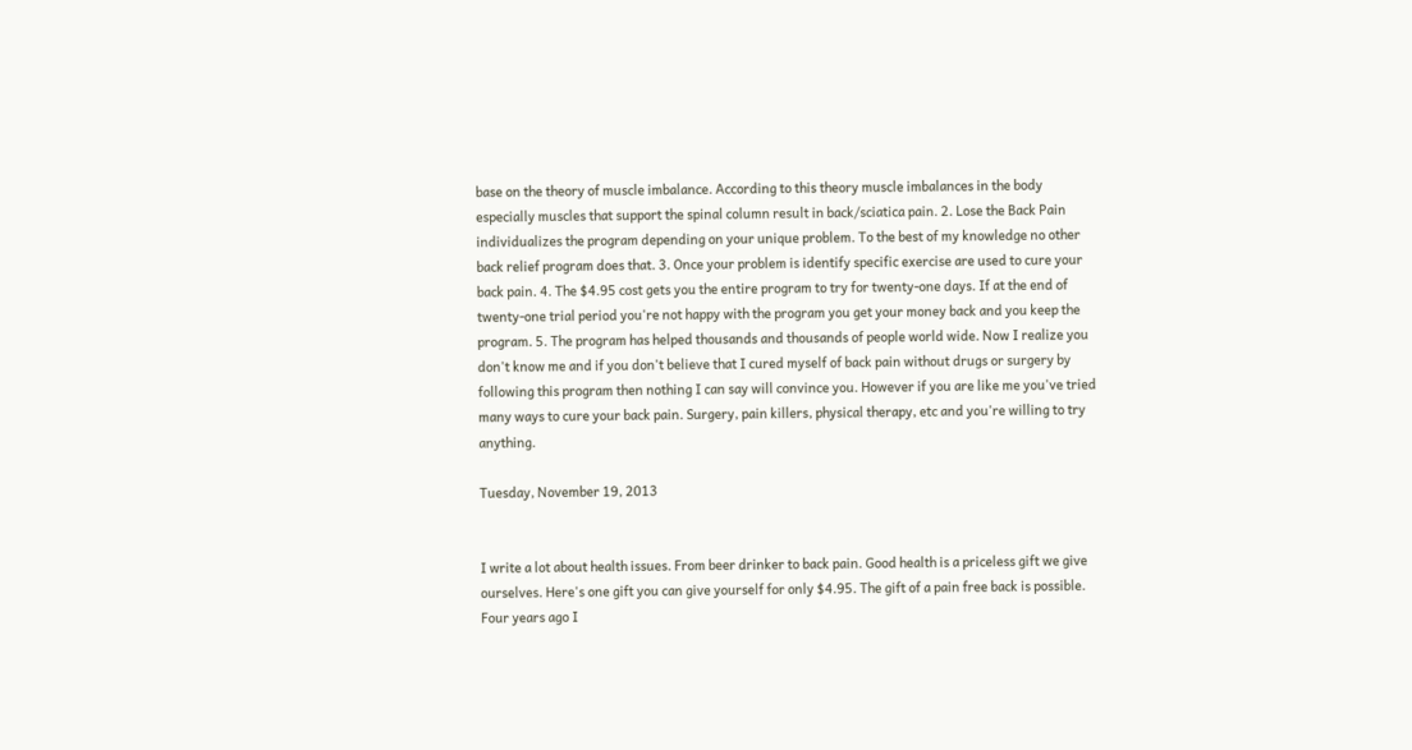base on the theory of muscle imbalance. According to this theory muscle imbalances in the body especially muscles that support the spinal column result in back/sciatica pain. 2. Lose the Back Pain individualizes the program depending on your unique problem. To the best of my knowledge no other back relief program does that. 3. Once your problem is identify specific exercise are used to cure your back pain. 4. The $4.95 cost gets you the entire program to try for twenty-one days. If at the end of twenty-one trial period you're not happy with the program you get your money back and you keep the program. 5. The program has helped thousands and thousands of people world wide. Now I realize you don't know me and if you don't believe that I cured myself of back pain without drugs or surgery by following this program then nothing I can say will convince you. However if you are like me you've tried many ways to cure your back pain. Surgery, pain killers, physical therapy, etc and you're willing to try anything.

Tuesday, November 19, 2013


I write a lot about health issues. From beer drinker to back pain. Good health is a priceless gift we give ourselves. Here's one gift you can give yourself for only $4.95. The gift of a pain free back is possible. Four years ago I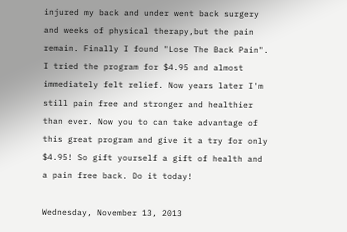injured my back and under went back surgery and weeks of physical therapy,but the pain remain. Finally I found "Lose The Back Pain". I tried the program for $4.95 and almost immediately felt relief. Now years later I'm still pain free and stronger and healthier than ever. Now you to can take advantage of this great program and give it a try for only $4.95! So gift yourself a gift of health and a pain free back. Do it today!

Wednesday, November 13, 2013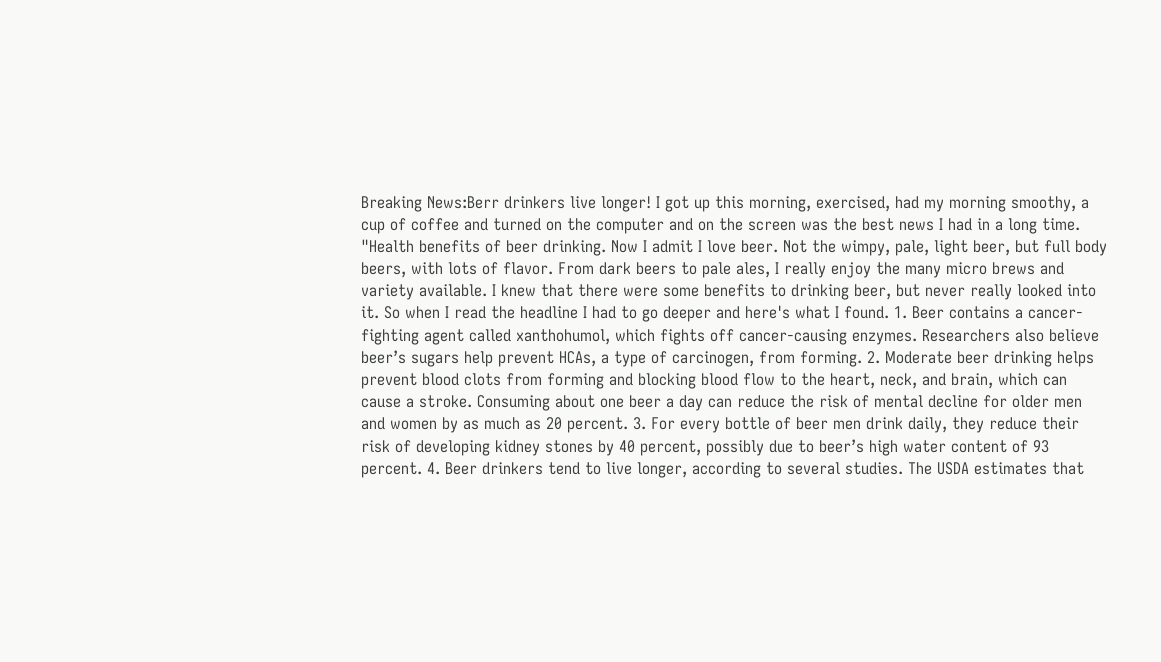Breaking News:Berr drinkers live longer! I got up this morning, exercised, had my morning smoothy, a cup of coffee and turned on the computer and on the screen was the best news I had in a long time. "Health benefits of beer drinking. Now I admit I love beer. Not the wimpy, pale, light beer, but full body beers, with lots of flavor. From dark beers to pale ales, I really enjoy the many micro brews and variety available. I knew that there were some benefits to drinking beer, but never really looked into it. So when I read the headline I had to go deeper and here's what I found. 1. Beer contains a cancer-fighting agent called xanthohumol, which fights off cancer-causing enzymes. Researchers also believe beer’s sugars help prevent HCAs, a type of carcinogen, from forming. 2. Moderate beer drinking helps prevent blood clots from forming and blocking blood flow to the heart, neck, and brain, which can cause a stroke. Consuming about one beer a day can reduce the risk of mental decline for older men and women by as much as 20 percent. 3. For every bottle of beer men drink daily, they reduce their risk of developing kidney stones by 40 percent, possibly due to beer’s high water content of 93 percent. 4. Beer drinkers tend to live longer, according to several studies. The USDA estimates that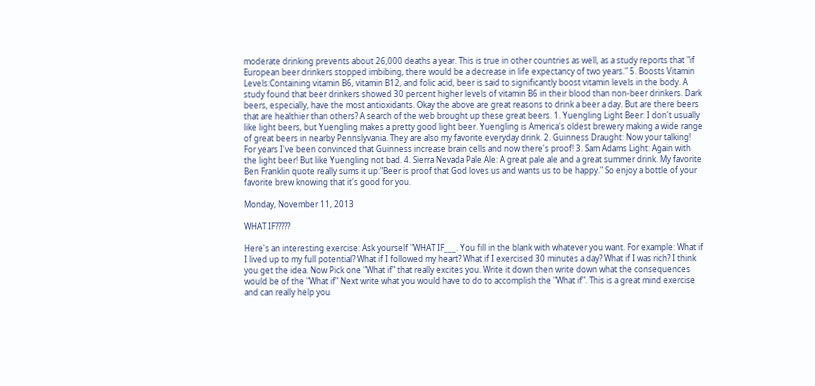moderate drinking prevents about 26,000 deaths a year. This is true in other countries as well, as a study reports that "if European beer drinkers stopped imbibing, there would be a decrease in life expectancy of two years." 5. Boosts Vitamin Levels:Containing vitamin B6, vitamin B12, and folic acid, beer is said to significantly boost vitamin levels in the body. A study found that beer drinkers showed 30 percent higher levels of vitamin B6 in their blood than non-beer drinkers. Dark beers, especially, have the most antioxidants. Okay the above are great reasons to drink a beer a day. But are there beers that are healthier than others? A search of the web brought up these great beers. 1. Yuengling Light Beer: I don't usually like light beers, but Yuengling makes a pretty good light beer. Yuengling is America's oldest brewery making a wide range of great beers in nearby Pennslyvania. They are also my favorite everyday drink. 2. Guinness Draught: Now your talking! For years I've been convinced that Guinness increase brain cells and now there's proof! 3. Sam Adams Light: Again with the light beer! But like Yuengling not bad. 4. Sierra Nevada Pale Ale: A great pale ale and a great summer drink. My favorite Ben Franklin quote really sums it up:"Beer is proof that God loves us and wants us to be happy." So enjoy a bottle of your favorite brew knowing that it's good for you.

Monday, November 11, 2013

WHAT IF?????

Here's an interesting exercise: Ask yourself "WHAT IF___. You fill in the blank with whatever you want. For example: What if I lived up to my full potential? What if I followed my heart? What if I exercised 30 minutes a day? What if I was rich? I think you get the idea. Now Pick one "What if" that really excites you. Write it down then write down what the consequences would be of the "What if" Next write what you would have to do to accomplish the "What if". This is a great mind exercise and can really help you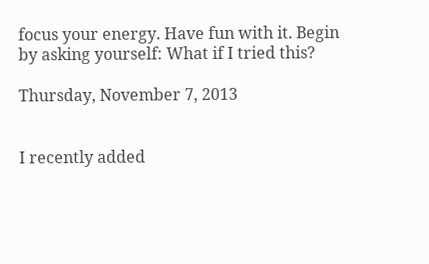focus your energy. Have fun with it. Begin by asking yourself: What if I tried this?

Thursday, November 7, 2013


I recently added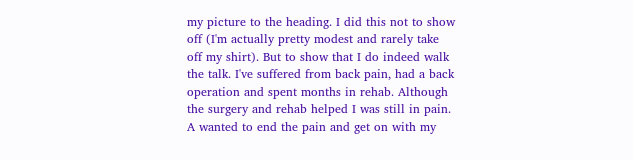my picture to the heading. I did this not to show off (I'm actually pretty modest and rarely take off my shirt). But to show that I do indeed walk the talk. I've suffered from back pain, had a back operation and spent months in rehab. Although the surgery and rehab helped I was still in pain. A wanted to end the pain and get on with my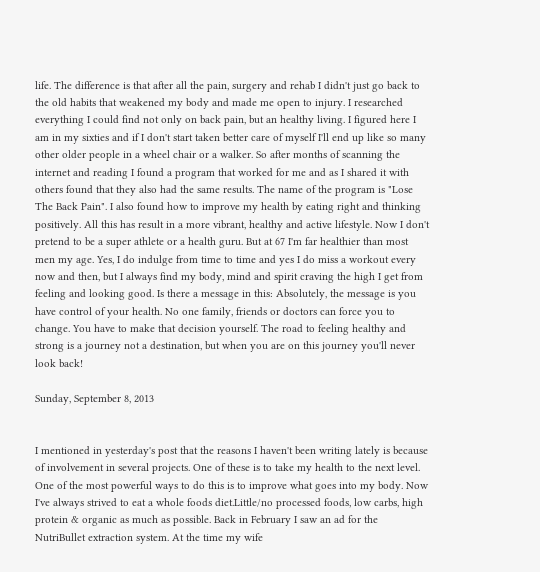life. The difference is that after all the pain, surgery and rehab I didn't just go back to the old habits that weakened my body and made me open to injury. I researched everything I could find not only on back pain, but an healthy living. I figured here I am in my sixties and if I don't start taken better care of myself I'll end up like so many other older people in a wheel chair or a walker. So after months of scanning the internet and reading I found a program that worked for me and as I shared it with others found that they also had the same results. The name of the program is "Lose The Back Pain". I also found how to improve my health by eating right and thinking positively. All this has result in a more vibrant, healthy and active lifestyle. Now I don't pretend to be a super athlete or a health guru. But at 67 I'm far healthier than most men my age. Yes, I do indulge from time to time and yes I do miss a workout every now and then, but I always find my body, mind and spirit craving the high I get from feeling and looking good. Is there a message in this: Absolutely, the message is you have control of your health. No one family, friends or doctors can force you to change. You have to make that decision yourself. The road to feeling healthy and strong is a journey not a destination, but when you are on this journey you'll never look back!

Sunday, September 8, 2013


I mentioned in yesterday's post that the reasons I haven't been writing lately is because of involvement in several projects. One of these is to take my health to the next level. One of the most powerful ways to do this is to improve what goes into my body. Now I've always strived to eat a whole foods diet.Little/no processed foods, low carbs, high protein & organic as much as possible. Back in February I saw an ad for the NutriBullet extraction system. At the time my wife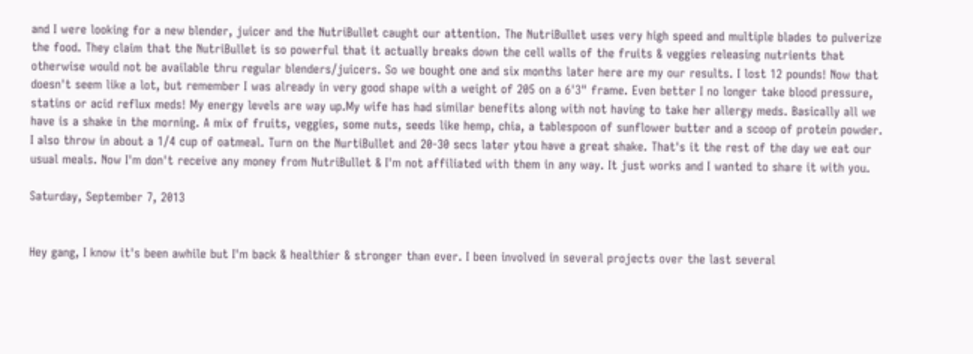and I were looking for a new blender, juicer and the NutriBullet caught our attention. The NutriBullet uses very high speed and multiple blades to pulverize the food. They claim that the NutriBullet is so powerful that it actually breaks down the cell walls of the fruits & veggies releasing nutrients that otherwise would not be available thru regular blenders/juicers. So we bought one and six months later here are my our results. I lost 12 pounds! Now that doesn't seem like a lot, but remember I was already in very good shape with a weight of 205 on a 6'3" frame. Even better I no longer take blood pressure, statins or acid reflux meds! My energy levels are way up.My wife has had similar benefits along with not having to take her allergy meds. Basically all we have is a shake in the morning. A mix of fruits, veggies, some nuts, seeds like hemp, chia, a tablespoon of sunflower butter and a scoop of protein powder. I also throw in about a 1/4 cup of oatmeal. Turn on the NurtiBullet and 20-30 secs later ytou have a great shake. That's it the rest of the day we eat our usual meals. Now I'm don't receive any money from NutriBullet & I'm not affiliated with them in any way. It just works and I wanted to share it with you.

Saturday, September 7, 2013


Hey gang, I know it's been awhile but I'm back & healthier & stronger than ever. I been involved in several projects over the last several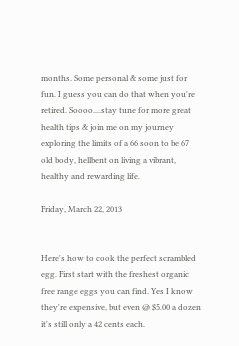months. Some personal & some just for fun. I guess you can do that when you're retired. Soooo....stay tune for more great health tips & join me on my journey exploring the limits of a 66 soon to be 67 old body, hellbent on living a vibrant, healthy and rewarding life.

Friday, March 22, 2013


Here's how to cook the perfect scrambled egg. First start with the freshest organic free range eggs you can find. Yes I know they're expensive, but even @ $5.00 a dozen it's still only a 42 cents each.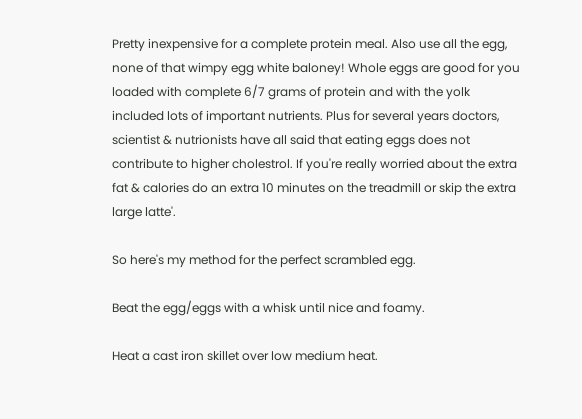Pretty inexpensive for a complete protein meal. Also use all the egg, none of that wimpy egg white baloney! Whole eggs are good for you loaded with complete 6/7 grams of protein and with the yolk included lots of important nutrients. Plus for several years doctors, scientist & nutrionists have all said that eating eggs does not contribute to higher cholestrol. If you're really worried about the extra fat & calories do an extra 10 minutes on the treadmill or skip the extra large latte'.

So here's my method for the perfect scrambled egg.

Beat the egg/eggs with a whisk until nice and foamy.

Heat a cast iron skillet over low medium heat.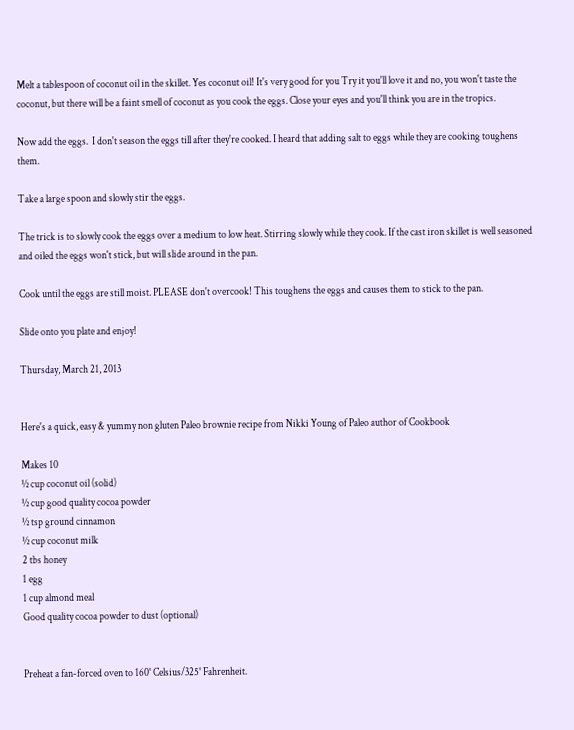Melt a tablespoon of coconut oil in the skillet. Yes coconut oil! It's very good for you Try it you'll love it and no, you won't taste the coconut, but there will be a faint smell of coconut as you cook the eggs. Close your eyes and you'll think you are in the tropics.

Now add the eggs.  I don't season the eggs till after they're cooked. I heard that adding salt to eggs while they are cooking toughens them.

Take a large spoon and slowly stir the eggs.

The trick is to slowly cook the eggs over a medium to low heat. Stirring slowly while they cook. If the cast iron skillet is well seasoned and oiled the eggs won't stick, but will slide around in the pan.

Cook until the eggs are still moist. PLEASE don't overcook! This toughens the eggs and causes them to stick to the pan.

Slide onto you plate and enjoy!

Thursday, March 21, 2013


Here's a quick, easy & yummy non gluten Paleo brownie recipe from Nikki Young of Paleo author of Cookbook

Makes 10
½ cup coconut oil (solid)
½ cup good quality cocoa powder
½ tsp ground cinnamon
½ cup coconut milk
2 tbs honey
1 egg
1 cup almond meal
Good quality cocoa powder to dust (optional)


Preheat a fan-forced oven to 160° Celsius/325° Fahrenheit.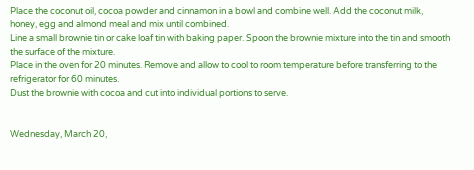Place the coconut oil, cocoa powder and cinnamon in a bowl and combine well. Add the coconut milk, honey, egg and almond meal and mix until combined.
Line a small brownie tin or cake loaf tin with baking paper. Spoon the brownie mixture into the tin and smooth the surface of the mixture.
Place in the oven for 20 minutes. Remove and allow to cool to room temperature before transferring to the refrigerator for 60 minutes.
Dust the brownie with cocoa and cut into individual portions to serve.


Wednesday, March 20,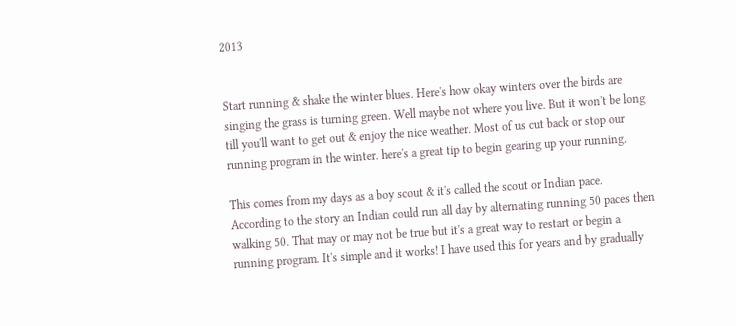2013


Start running & shake the winter blues. Here's how okay winters over the birds are singing the grass is turning green. Well maybe not where you live. But it won't be long till you'll want to get out & enjoy the nice weather. Most of us cut back or stop our running program in the winter. here's a great tip to begin gearing up your running.

This comes from my days as a boy scout & it's called the scout or Indian pace. According to the story an Indian could run all day by alternating running 50 paces then walking 50. That may or may not be true but it's a great way to restart or begin a running program. It's simple and it works! I have used this for years and by gradually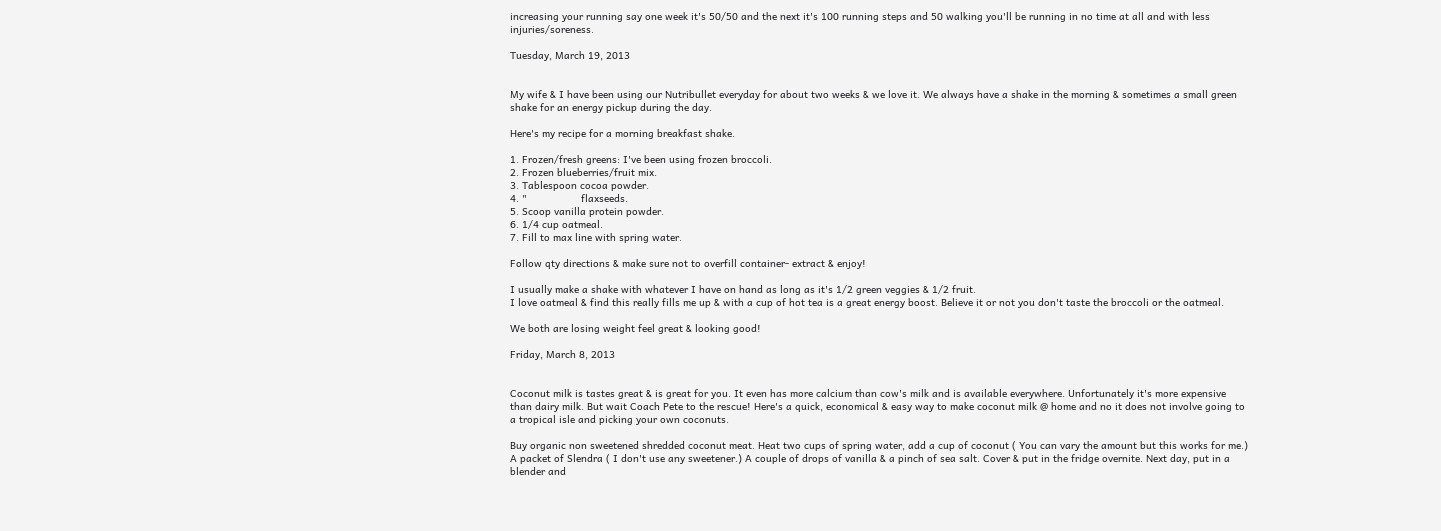increasing your running say one week it's 50/50 and the next it's 100 running steps and 50 walking you'll be running in no time at all and with less injuries/soreness.

Tuesday, March 19, 2013


My wife & I have been using our Nutribullet everyday for about two weeks & we love it. We always have a shake in the morning & sometimes a small green shake for an energy pickup during the day.

Here's my recipe for a morning breakfast shake.

1. Frozen/fresh greens: I've been using frozen broccoli.
2. Frozen blueberries/fruit mix.
3. Tablespoon cocoa powder.
4. "                  flaxseeds.
5. Scoop vanilla protein powder.
6. 1/4 cup oatmeal.
7. Fill to max line with spring water.

Follow qty directions & make sure not to overfill container- extract & enjoy!

I usually make a shake with whatever I have on hand as long as it's 1/2 green veggies & 1/2 fruit.
I love oatmeal & find this really fills me up & with a cup of hot tea is a great energy boost. Believe it or not you don't taste the broccoli or the oatmeal.

We both are losing weight feel great & looking good!

Friday, March 8, 2013


Coconut milk is tastes great & is great for you. It even has more calcium than cow's milk and is available everywhere. Unfortunately it's more expensive than dairy milk. But wait Coach Pete to the rescue! Here's a quick, economical & easy way to make coconut milk @ home and no it does not involve going to a tropical isle and picking your own coconuts.

Buy organic non sweetened shredded coconut meat. Heat two cups of spring water, add a cup of coconut ( You can vary the amount but this works for me.) A packet of Slendra ( I don't use any sweetener.) A couple of drops of vanilla & a pinch of sea salt. Cover & put in the fridge overnite. Next day, put in a blender and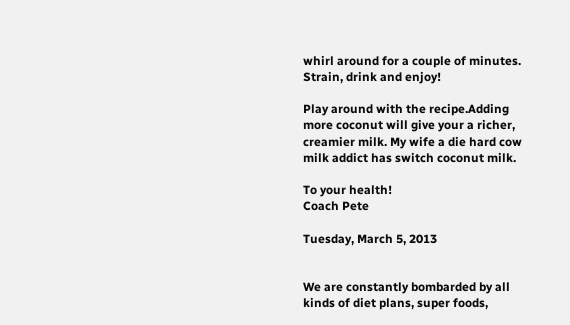whirl around for a couple of minutes. Strain, drink and enjoy!

Play around with the recipe.Adding more coconut will give your a richer, creamier milk. My wife a die hard cow milk addict has switch coconut milk.

To your health!
Coach Pete

Tuesday, March 5, 2013


We are constantly bombarded by all kinds of diet plans, super foods,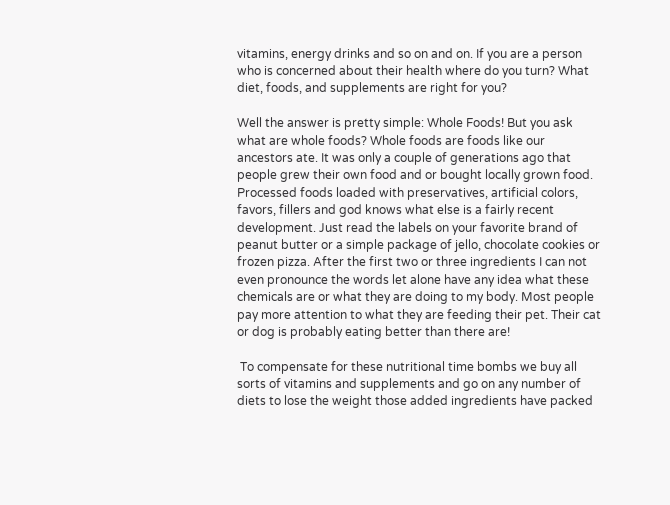vitamins, energy drinks and so on and on. If you are a person who is concerned about their health where do you turn? What diet, foods, and supplements are right for you?

Well the answer is pretty simple: Whole Foods! But you ask what are whole foods? Whole foods are foods like our ancestors ate. It was only a couple of generations ago that people grew their own food and or bought locally grown food. Processed foods loaded with preservatives, artificial colors, favors, fillers and god knows what else is a fairly recent development. Just read the labels on your favorite brand of peanut butter or a simple package of jello, chocolate cookies or frozen pizza. After the first two or three ingredients I can not even pronounce the words let alone have any idea what these chemicals are or what they are doing to my body. Most people pay more attention to what they are feeding their pet. Their cat or dog is probably eating better than there are!

 To compensate for these nutritional time bombs we buy all sorts of vitamins and supplements and go on any number of diets to lose the weight those added ingredients have packed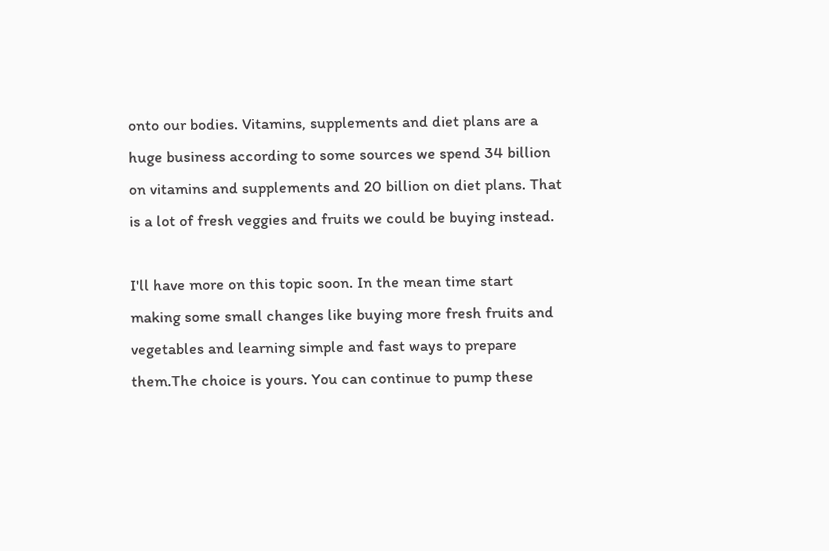onto our bodies. Vitamins, supplements and diet plans are a huge business according to some sources we spend 34 billion on vitamins and supplements and 20 billion on diet plans. That is a lot of fresh veggies and fruits we could be buying instead.

I'll have more on this topic soon. In the mean time start making some small changes like buying more fresh fruits and vegetables and learning simple and fast ways to prepare them.The choice is yours. You can continue to pump these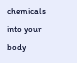chemicals into your body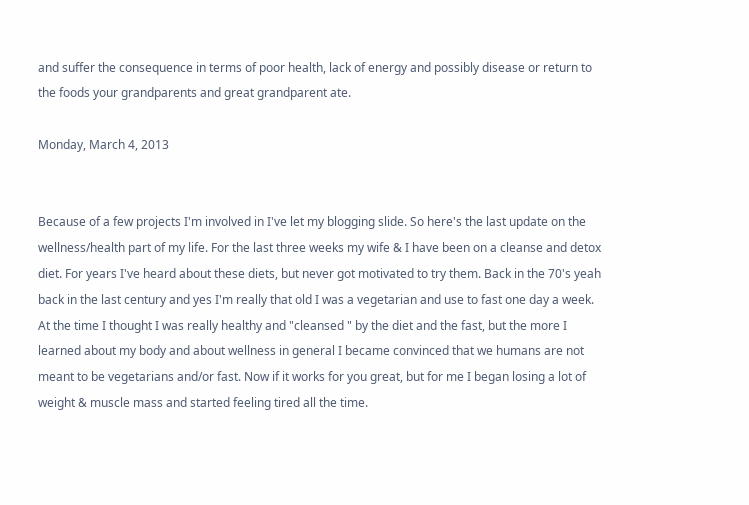and suffer the consequence in terms of poor health, lack of energy and possibly disease or return to the foods your grandparents and great grandparent ate.

Monday, March 4, 2013


Because of a few projects I'm involved in I've let my blogging slide. So here's the last update on the wellness/health part of my life. For the last three weeks my wife & I have been on a cleanse and detox diet. For years I've heard about these diets, but never got motivated to try them. Back in the 70's yeah back in the last century and yes I'm really that old I was a vegetarian and use to fast one day a week. At the time I thought I was really healthy and "cleansed " by the diet and the fast, but the more I learned about my body and about wellness in general I became convinced that we humans are not meant to be vegetarians and/or fast. Now if it works for you great, but for me I began losing a lot of weight & muscle mass and started feeling tired all the time.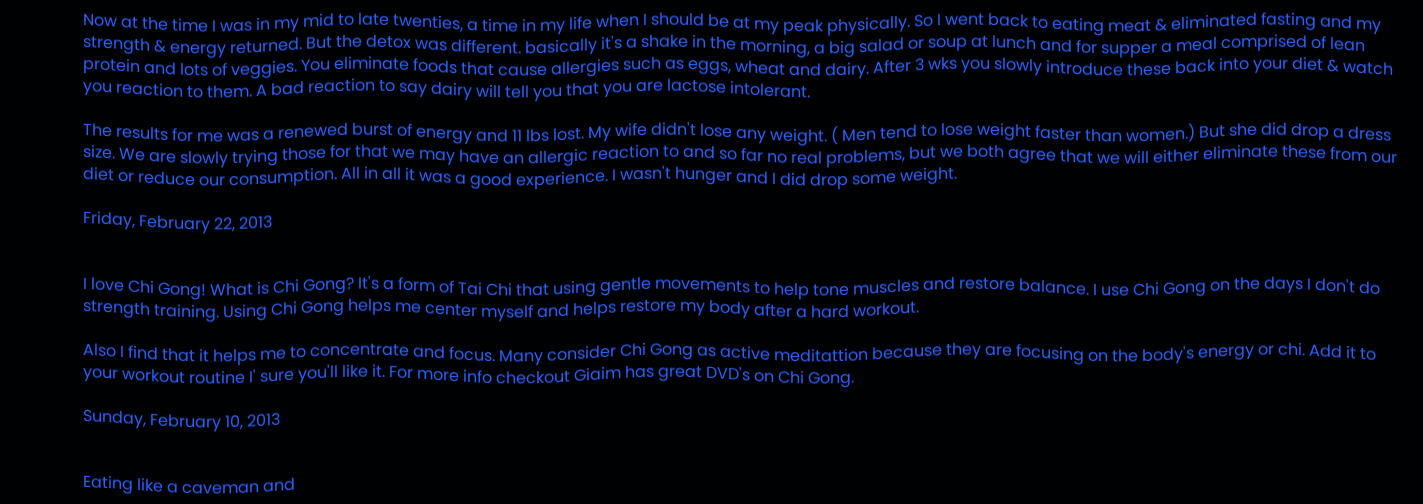Now at the time I was in my mid to late twenties, a time in my life when I should be at my peak physically. So I went back to eating meat & eliminated fasting and my strength & energy returned. But the detox was different. basically it's a shake in the morning, a big salad or soup at lunch and for supper a meal comprised of lean protein and lots of veggies. You eliminate foods that cause allergies such as eggs, wheat and dairy. After 3 wks you slowly introduce these back into your diet & watch you reaction to them. A bad reaction to say dairy will tell you that you are lactose intolerant.

The results for me was a renewed burst of energy and 11 lbs lost. My wife didn't lose any weight. ( Men tend to lose weight faster than women.) But she did drop a dress size. We are slowly trying those for that we may have an allergic reaction to and so far no real problems, but we both agree that we will either eliminate these from our diet or reduce our consumption. All in all it was a good experience. I wasn't hunger and I did drop some weight.

Friday, February 22, 2013


I love Chi Gong! What is Chi Gong? It's a form of Tai Chi that using gentle movements to help tone muscles and restore balance. I use Chi Gong on the days I don't do strength training. Using Chi Gong helps me center myself and helps restore my body after a hard workout.

Also I find that it helps me to concentrate and focus. Many consider Chi Gong as active meditattion because they are focusing on the body's energy or chi. Add it to your workout routine I' sure you'll like it. For more info checkout Giaim has great DVD's on Chi Gong.

Sunday, February 10, 2013


Eating like a caveman and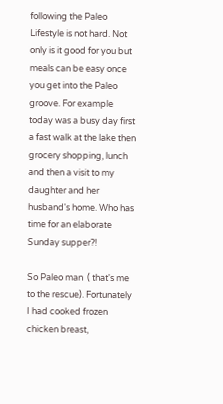following the Paleo Lifestyle is not hard. Not only is it good for you but meals can be easy once you get into the Paleo groove. For example today was a busy day first a fast walk at the lake then grocery shopping, lunch and then a visit to my daughter and her husband's home. Who has time for an elaborate Sunday supper?!

So Paleo man  ( that's me to the rescue). Fortunately I had cooked frozen chicken breast,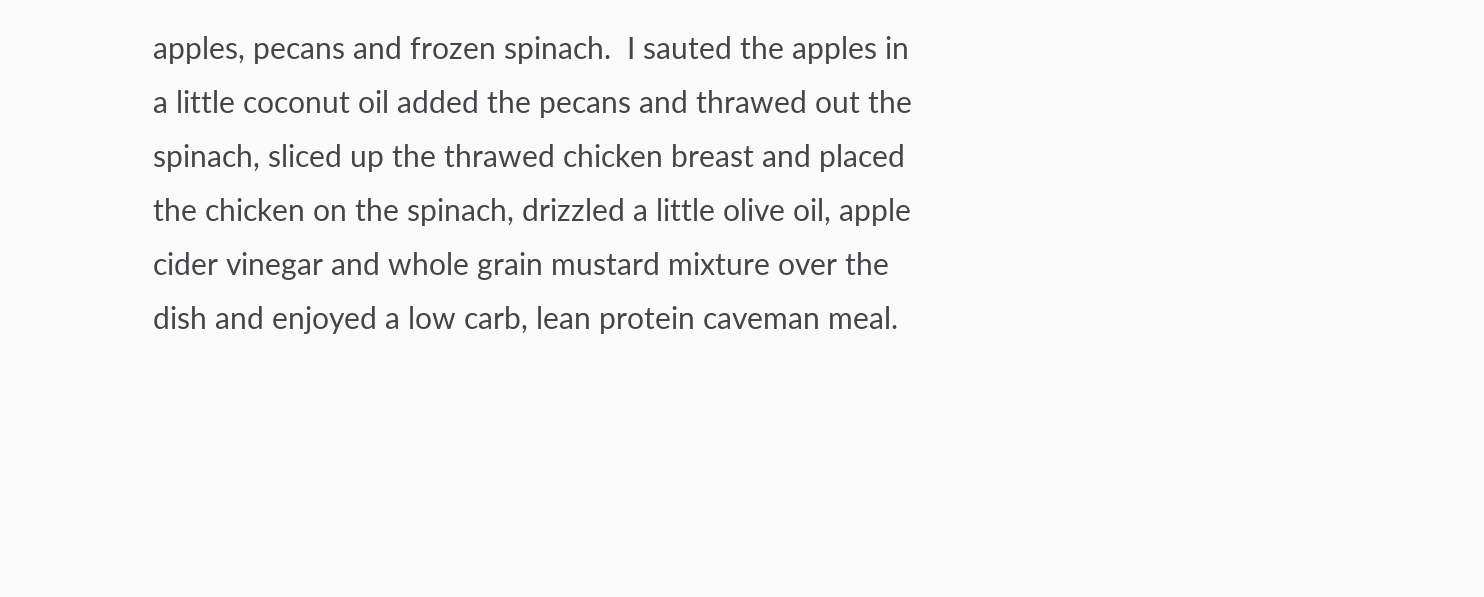apples, pecans and frozen spinach.  I sauted the apples in a little coconut oil added the pecans and thrawed out the spinach, sliced up the thrawed chicken breast and placed the chicken on the spinach, drizzled a little olive oil, apple cider vinegar and whole grain mustard mixture over the dish and enjoyed a low carb, lean protein caveman meal.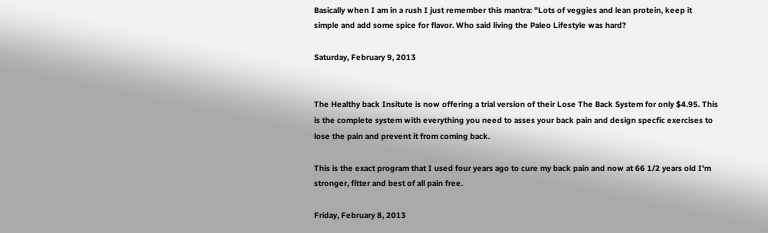Basically when I am in a rush I just remember this mantra: "Lots of veggies and lean protein, keep it simple and add some spice for flavor. Who said living the Paleo Lifestyle was hard?

Saturday, February 9, 2013


The Healthy back Insitute is now offering a trial version of their Lose The Back System for only $4.95. This is the complete system with everything you need to asses your back pain and design specfic exercises to lose the pain and prevent it from coming back.

This is the exact program that I used four years ago to cure my back pain and now at 66 1/2 years old I'm stronger, fitter and best of all pain free.

Friday, February 8, 2013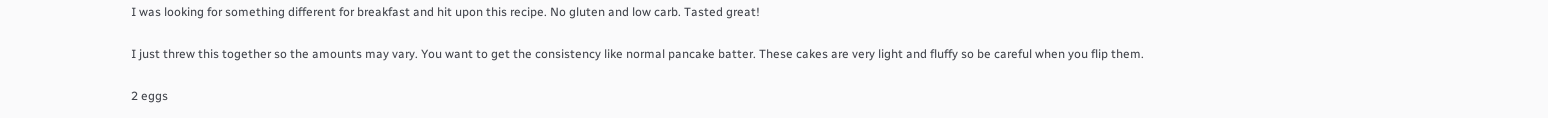I was looking for something different for breakfast and hit upon this recipe. No gluten and low carb. Tasted great!

I just threw this together so the amounts may vary. You want to get the consistency like normal pancake batter. These cakes are very light and fluffy so be careful when you flip them.

2 eggs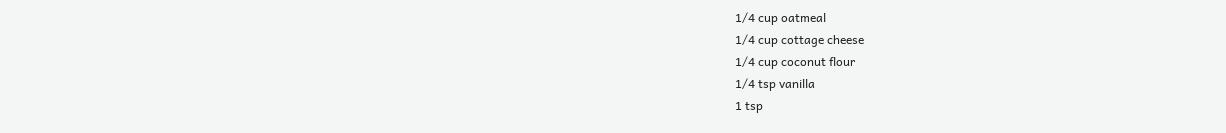1/4 cup oatmeal
1/4 cup cottage cheese
1/4 cup coconut flour
1/4 tsp vanilla
1 tsp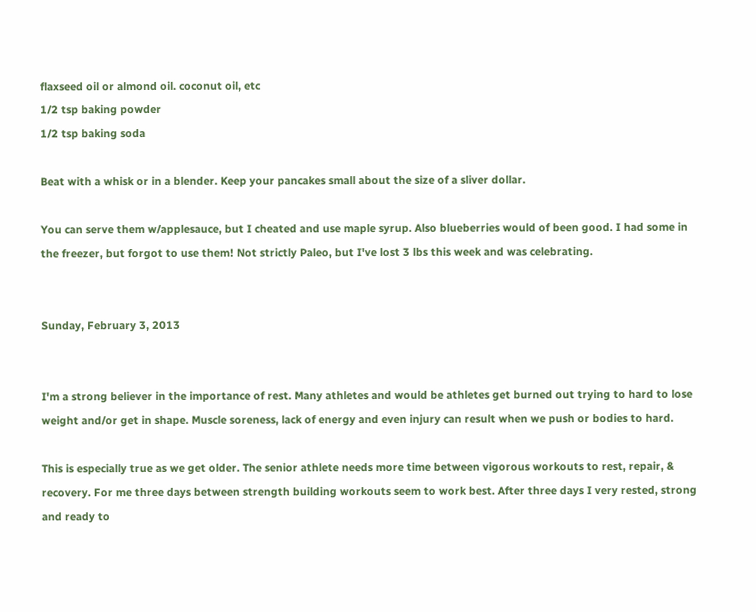flaxseed oil or almond oil. coconut oil, etc
1/2 tsp baking powder
1/2 tsp baking soda

Beat with a whisk or in a blender. Keep your pancakes small about the size of a sliver dollar.

You can serve them w/applesauce, but I cheated and use maple syrup. Also blueberries would of been good. I had some in the freezer, but forgot to use them! Not strictly Paleo, but I've lost 3 lbs this week and was celebrating.


Sunday, February 3, 2013


I'm a strong believer in the importance of rest. Many athletes and would be athletes get burned out trying to hard to lose weight and/or get in shape. Muscle soreness, lack of energy and even injury can result when we push or bodies to hard.

This is especially true as we get older. The senior athlete needs more time between vigorous workouts to rest, repair, & recovery. For me three days between strength building workouts seem to work best. After three days I very rested, strong and ready to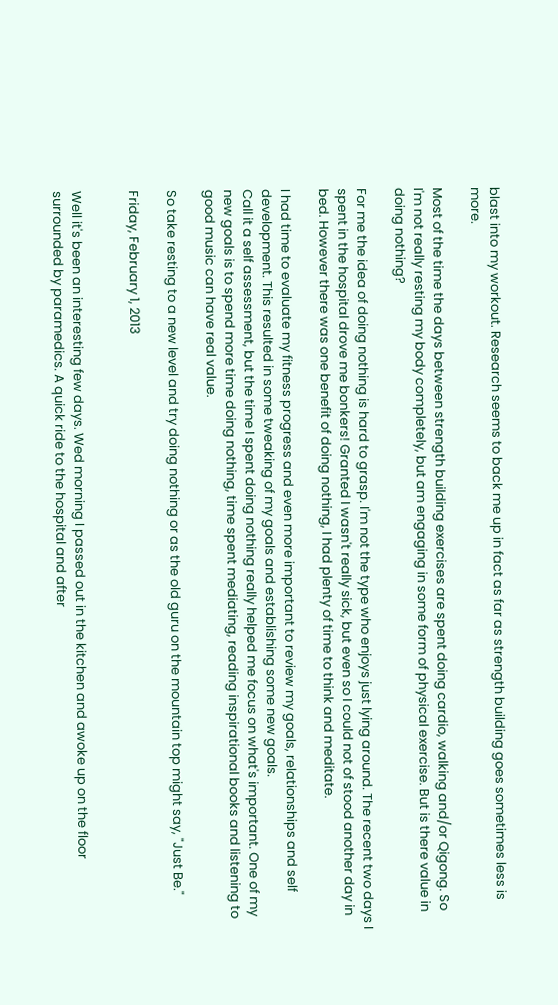blast into my workout. Research seems to back me up in fact as far as strength building goes sometimes less is more.

Most of the time the days between strength building exercises are spent doing cardio, walking and/or Qigong. So I'm not really resting my body completely, but am engaging in some form of physical exercise. But is there value in doing nothing?

For me the idea of doing nothing is hard to grasp. I'm not the type who enjoys just lying around. The recent two days I spent in the hospital drove me bonkers! Granted I wasn't really sick, but even so I could not of stood another day in bed. However there was one benefit of doing nothing, I had plenty of time to think and meditate.

I had time to evaluate my fitness progress and even more important to review my goals, relationships and self development. This resulted in some tweaking of my goals and establishing some new goals.
Call it a self assessment, but the time I spent doing nothing really helped me focus on what's important. One of my new goals is to spend more time doing nothing, time spent mediating, reading inspirational books and listening to good music can have real value.

So take resting to a new level and try doing nothing or as the old guru on the mountain top might say, "Just Be."

Friday, February 1, 2013


Well it's been an interesting few days. Wed morning I passed out in the kitchen and awoke up on the floor surrounded by paramedics. A quick ride to the hospital and after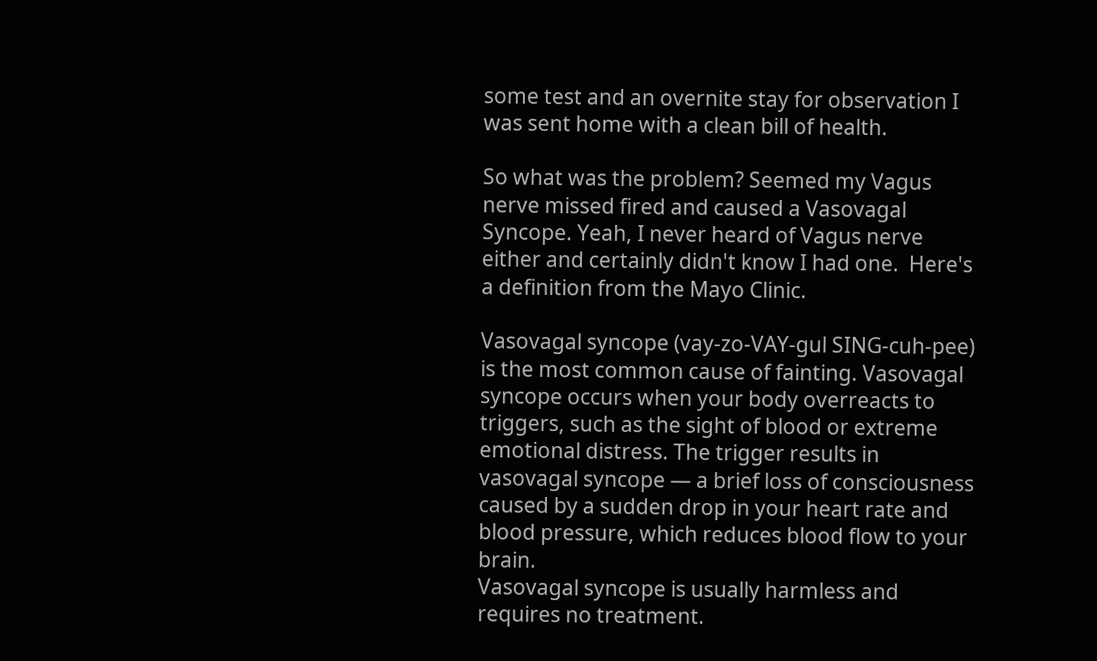some test and an overnite stay for observation I was sent home with a clean bill of health.

So what was the problem? Seemed my Vagus nerve missed fired and caused a Vasovagal Syncope. Yeah, I never heard of Vagus nerve either and certainly didn't know I had one.  Here's a definition from the Mayo Clinic.

Vasovagal syncope (vay-zo-VAY-gul SING-cuh-pee) is the most common cause of fainting. Vasovagal syncope occurs when your body overreacts to triggers, such as the sight of blood or extreme emotional distress. The trigger results in vasovagal syncope — a brief loss of consciousness caused by a sudden drop in your heart rate and blood pressure, which reduces blood flow to your brain.
Vasovagal syncope is usually harmless and requires no treatment.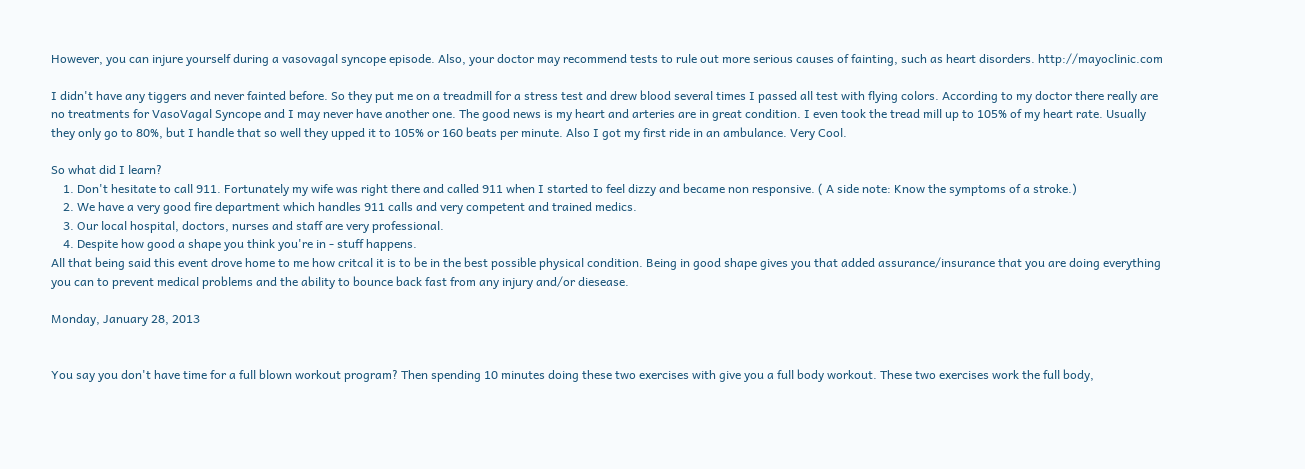However, you can injure yourself during a vasovagal syncope episode. Also, your doctor may recommend tests to rule out more serious causes of fainting, such as heart disorders. http://mayoclinic.com

I didn't have any tiggers and never fainted before. So they put me on a treadmill for a stress test and drew blood several times I passed all test with flying colors. According to my doctor there really are no treatments for VasoVagal Syncope and I may never have another one. The good news is my heart and arteries are in great condition. I even took the tread mill up to 105% of my heart rate. Usually they only go to 80%, but I handle that so well they upped it to 105% or 160 beats per minute. Also I got my first ride in an ambulance. Very Cool.

So what did I learn?
    1. Don't hesitate to call 911. Fortunately my wife was right there and called 911 when I started to feel dizzy and became non responsive. ( A side note: Know the symptoms of a stroke.)
    2. We have a very good fire department which handles 911 calls and very competent and trained medics.
    3. Our local hospital, doctors, nurses and staff are very professional.
    4. Despite how good a shape you think you're in - stuff happens.
All that being said this event drove home to me how critcal it is to be in the best possible physical condition. Being in good shape gives you that added assurance/insurance that you are doing everything you can to prevent medical problems and the ability to bounce back fast from any injury and/or diesease.

Monday, January 28, 2013


You say you don't have time for a full blown workout program? Then spending 10 minutes doing these two exercises with give you a full body workout. These two exercises work the full body,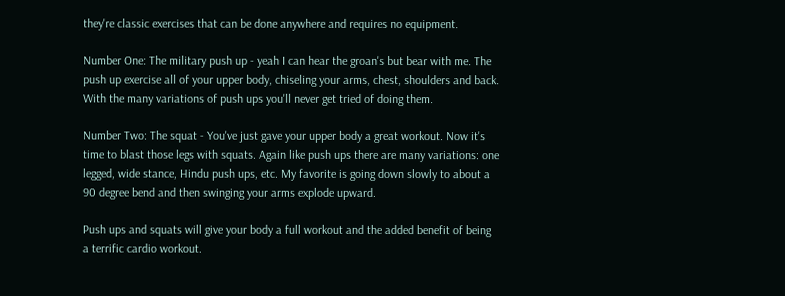they're classic exercises that can be done anywhere and requires no equipment.

Number One: The military push up - yeah I can hear the groan's but bear with me. The push up exercise all of your upper body, chiseling your arms, chest, shoulders and back. With the many variations of push ups you'll never get tried of doing them.

Number Two: The squat - You've just gave your upper body a great workout. Now it's time to blast those legs with squats. Again like push ups there are many variations: one legged, wide stance, Hindu push ups, etc. My favorite is going down slowly to about a 90 degree bend and then swinging your arms explode upward.

Push ups and squats will give your body a full workout and the added benefit of being a terrific cardio workout.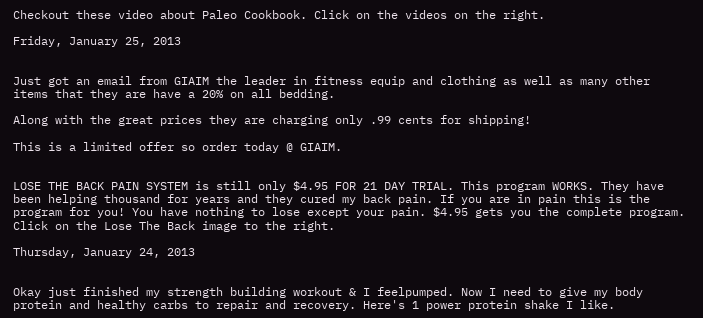Checkout these video about Paleo Cookbook. Click on the videos on the right.

Friday, January 25, 2013


Just got an email from GIAIM the leader in fitness equip and clothing as well as many other items that they are have a 20% on all bedding.

Along with the great prices they are charging only .99 cents for shipping!

This is a limited offer so order today @ GIAIM.


LOSE THE BACK PAIN SYSTEM is still only $4.95 FOR 21 DAY TRIAL. This program WORKS. They have been helping thousand for years and they cured my back pain. If you are in pain this is the program for you! You have nothing to lose except your pain. $4.95 gets you the complete program. Click on the Lose The Back image to the right.

Thursday, January 24, 2013


Okay just finished my strength building workout & I feelpumped. Now I need to give my body protein and healthy carbs to repair and recovery. Here's 1 power protein shake I like.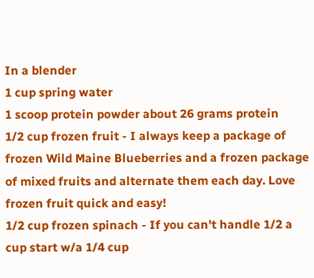In a blender
1 cup spring water
1 scoop protein powder about 26 grams protein
1/2 cup frozen fruit - I always keep a package of frozen Wild Maine Blueberries and a frozen package of mixed fruits and alternate them each day. Love frozen fruit quick and easy!
1/2 cup frozen spinach - If you can't handle 1/2 a cup start w/a 1/4 cup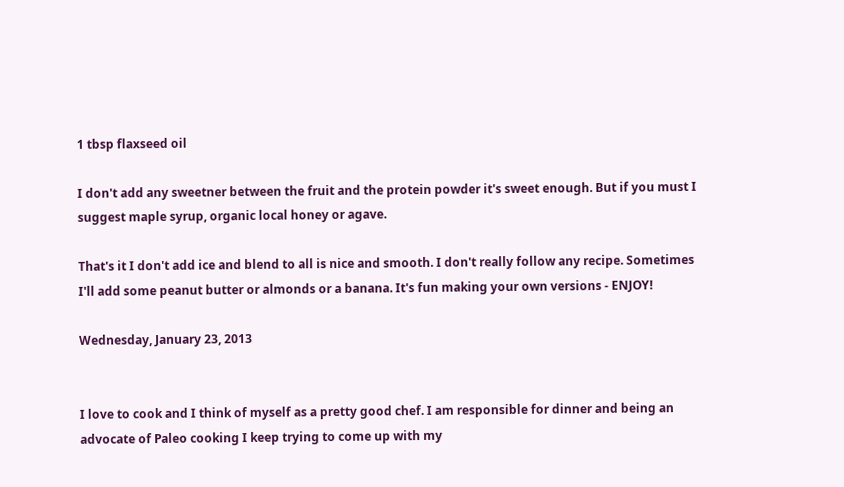1 tbsp flaxseed oil

I don't add any sweetner between the fruit and the protein powder it's sweet enough. But if you must I suggest maple syrup, organic local honey or agave.

That's it I don't add ice and blend to all is nice and smooth. I don't really follow any recipe. Sometimes I'll add some peanut butter or almonds or a banana. It's fun making your own versions - ENJOY!

Wednesday, January 23, 2013


I love to cook and I think of myself as a pretty good chef. I am responsible for dinner and being an advocate of Paleo cooking I keep trying to come up with my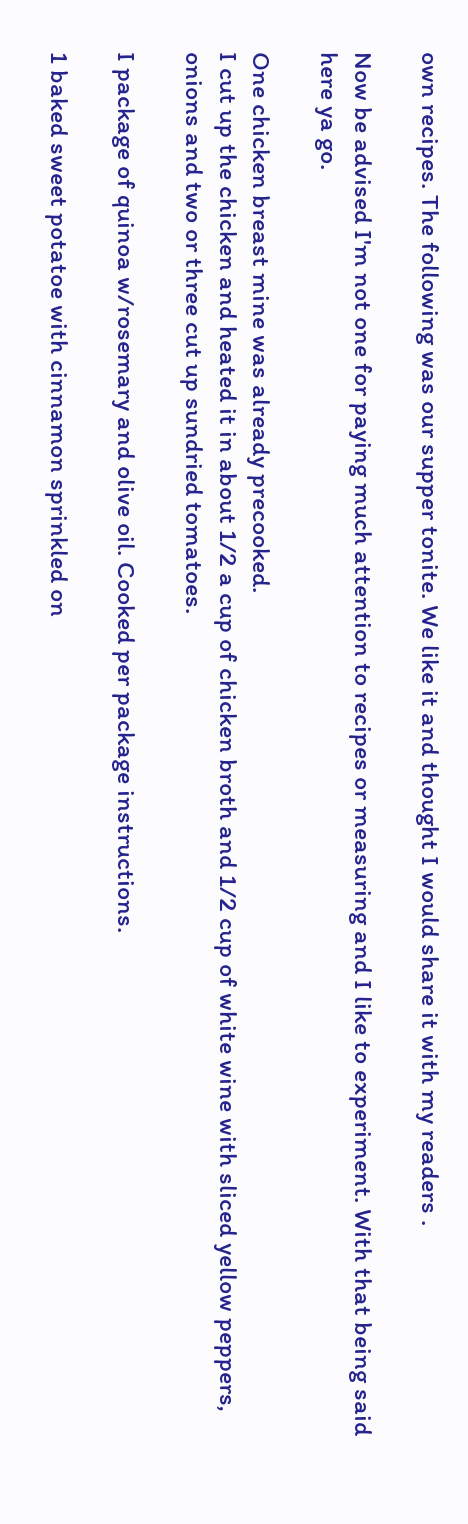own recipes. The following was our supper tonite. We like it and thought I would share it with my readers .

Now be advised I'm not one for paying much attention to recipes or measuring and I like to experiment. With that being said here ya go.

One chicken breast mine was already precooked.
I cut up the chicken and heated it in about 1/2 a cup of chicken broth and 1/2 cup of white wine with sliced yellow peppers, onions and two or three cut up sundried tomatoes.

I package of quinoa w/rosemary and olive oil. Cooked per package instructions.

1 baked sweet potatoe with cinnamon sprinkled on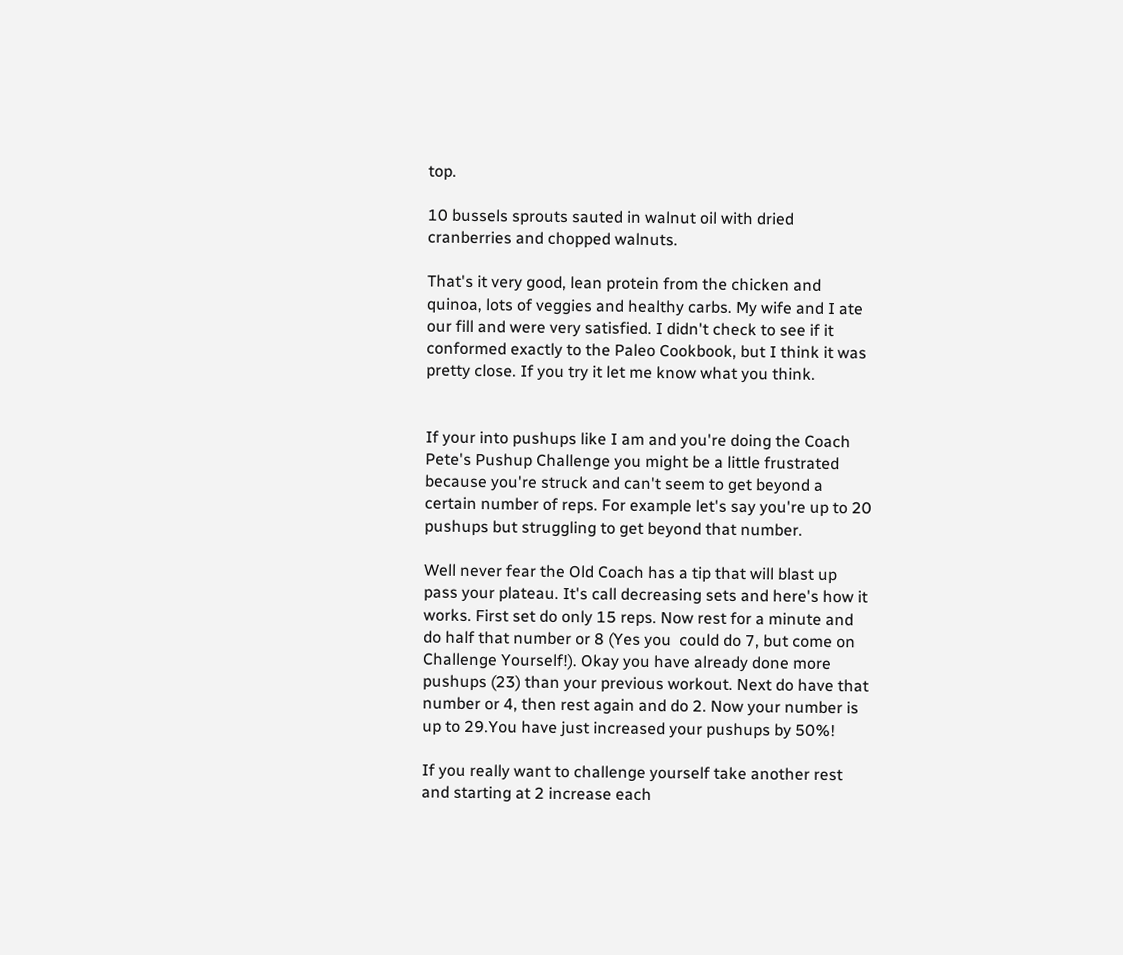top.

10 bussels sprouts sauted in walnut oil with dried cranberries and chopped walnuts.

That's it very good, lean protein from the chicken and quinoa, lots of veggies and healthy carbs. My wife and I ate our fill and were very satisfied. I didn't check to see if it conformed exactly to the Paleo Cookbook, but I think it was pretty close. If you try it let me know what you think.


If your into pushups like I am and you're doing the Coach Pete's Pushup Challenge you might be a little frustrated because you're struck and can't seem to get beyond a certain number of reps. For example let's say you're up to 20 pushups but struggling to get beyond that number.

Well never fear the Old Coach has a tip that will blast up pass your plateau. It's call decreasing sets and here's how it works. First set do only 15 reps. Now rest for a minute and do half that number or 8 (Yes you  could do 7, but come on Challenge Yourself!). Okay you have already done more pushups (23) than your previous workout. Next do have that number or 4, then rest again and do 2. Now your number is up to 29.You have just increased your pushups by 50%!

If you really want to challenge yourself take another rest and starting at 2 increase each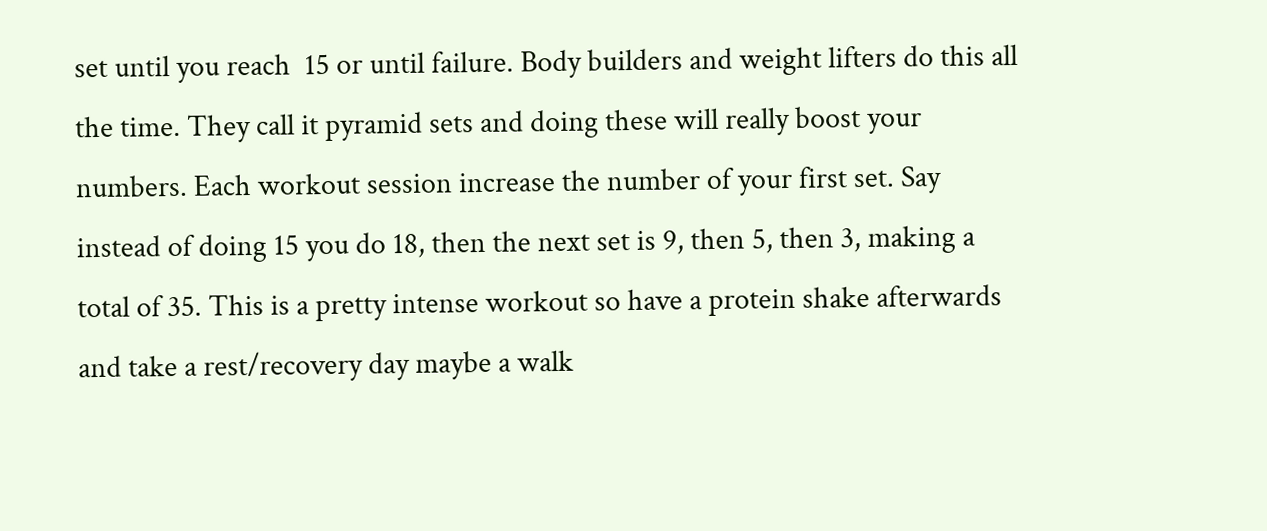set until you reach  15 or until failure. Body builders and weight lifters do this all the time. They call it pyramid sets and doing these will really boost your numbers. Each workout session increase the number of your first set. Say instead of doing 15 you do 18, then the next set is 9, then 5, then 3, making a total of 35. This is a pretty intense workout so have a protein shake afterwards and take a rest/recovery day maybe a walk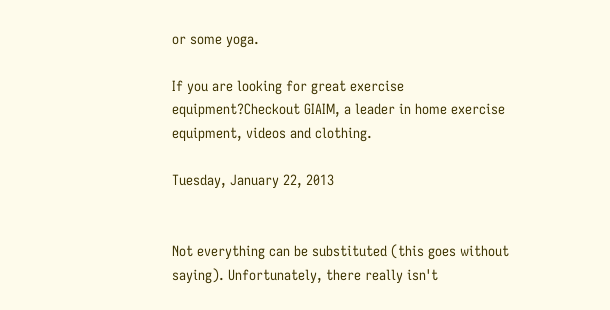or some yoga.

If you are looking for great exercise equipment?Checkout GIAIM, a leader in home exercise equipment, videos and clothing.

Tuesday, January 22, 2013


Not everything can be substituted (this goes without saying). Unfortunately, there really isn't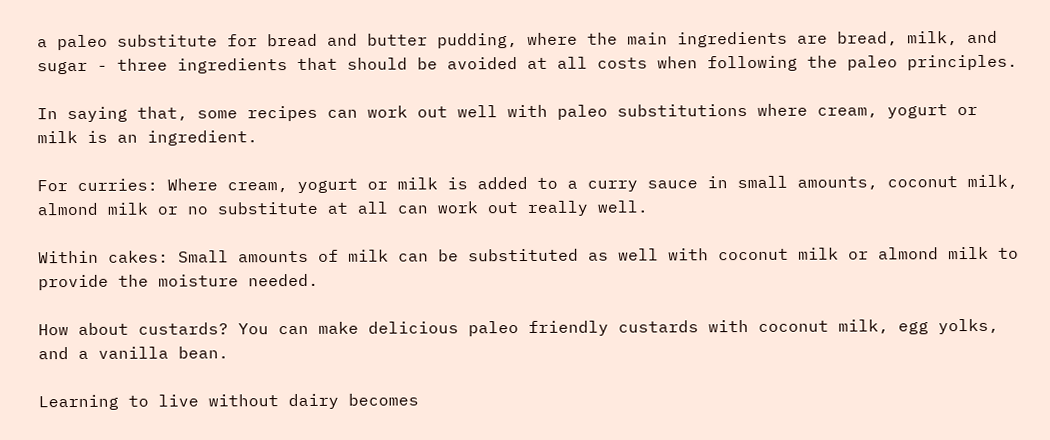a paleo substitute for bread and butter pudding, where the main ingredients are bread, milk, and sugar - three ingredients that should be avoided at all costs when following the paleo principles.

In saying that, some recipes can work out well with paleo substitutions where cream, yogurt or milk is an ingredient.

For curries: Where cream, yogurt or milk is added to a curry sauce in small amounts, coconut milk, almond milk or no substitute at all can work out really well.

Within cakes: Small amounts of milk can be substituted as well with coconut milk or almond milk to provide the moisture needed.

How about custards? You can make delicious paleo friendly custards with coconut milk, egg yolks, and a vanilla bean.

Learning to live without dairy becomes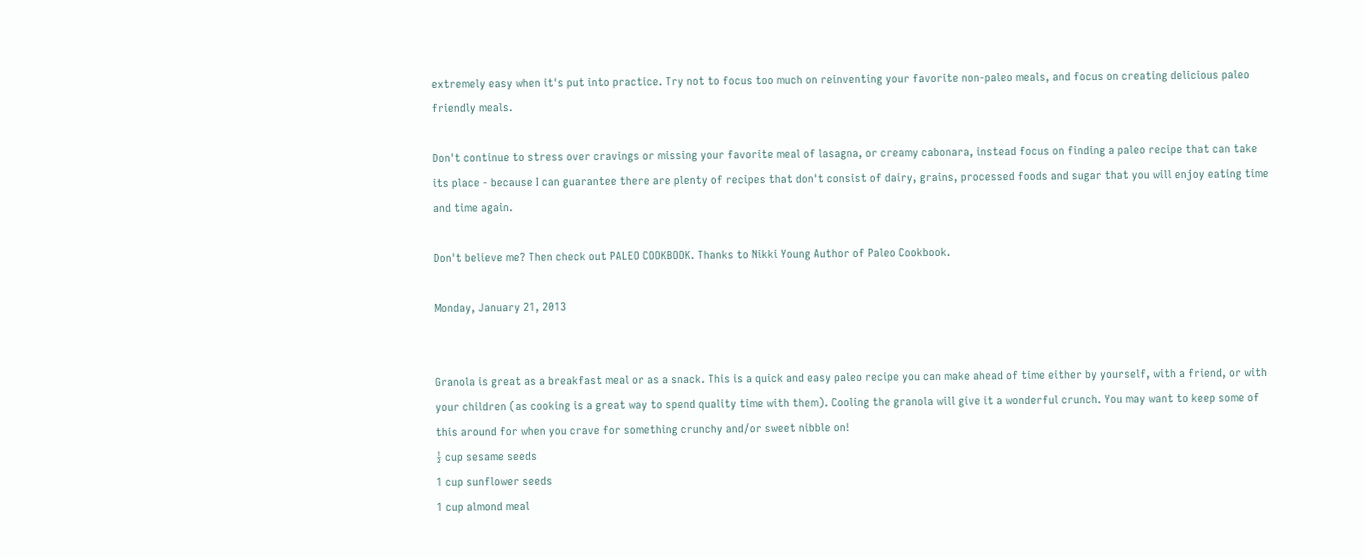extremely easy when it's put into practice. Try not to focus too much on reinventing your favorite non-paleo meals, and focus on creating delicious paleo friendly meals.

Don't continue to stress over cravings or missing your favorite meal of lasagna, or creamy cabonara, instead focus on finding a paleo recipe that can take its place - because I can guarantee there are plenty of recipes that don't consist of dairy, grains, processed foods and sugar that you will enjoy eating time and time again.

Don't believe me? Then check out PALEO COOKBOOK. Thanks to Nikki Young Author of Paleo Cookbook.

Monday, January 21, 2013


Granola is great as a breakfast meal or as a snack. This is a quick and easy paleo recipe you can make ahead of time either by yourself, with a friend, or with your children (as cooking is a great way to spend quality time with them). Cooling the granola will give it a wonderful crunch. You may want to keep some of this around for when you crave for something crunchy and/or sweet nibble on!
½ cup sesame seeds
1 cup sunflower seeds
1 cup almond meal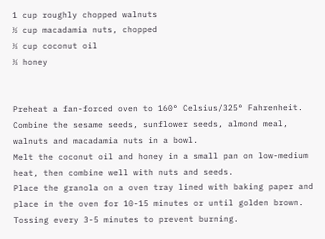1 cup roughly chopped walnuts
½ cup macadamia nuts, chopped
⅓ cup coconut oil
⅓ honey


Preheat a fan-forced oven to 160° Celsius/325° Fahrenheit.
Combine the sesame seeds, sunflower seeds, almond meal, walnuts and macadamia nuts in a bowl.
Melt the coconut oil and honey in a small pan on low-medium heat, then combine well with nuts and seeds.
Place the granola on a oven tray lined with baking paper and place in the oven for 10-15 minutes or until golden brown. Tossing every 3-5 minutes to prevent burning.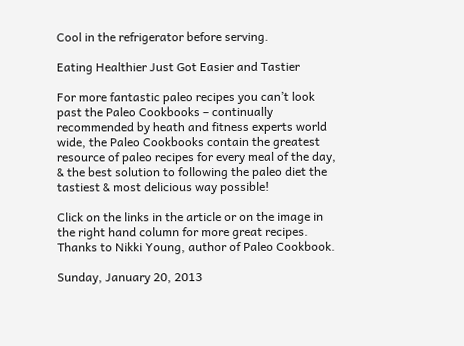Cool in the refrigerator before serving.

Eating Healthier Just Got Easier and Tastier

For more fantastic paleo recipes you can’t look past the Paleo Cookbooks – continually recommended by heath and fitness experts world wide, the Paleo Cookbooks contain the greatest resource of paleo recipes for every meal of the day, & the best solution to following the paleo diet the tastiest & most delicious way possible!

Click on the links in the article or on the image in the right hand column for more great recipes. Thanks to Nikki Young, author of Paleo Cookbook.

Sunday, January 20, 2013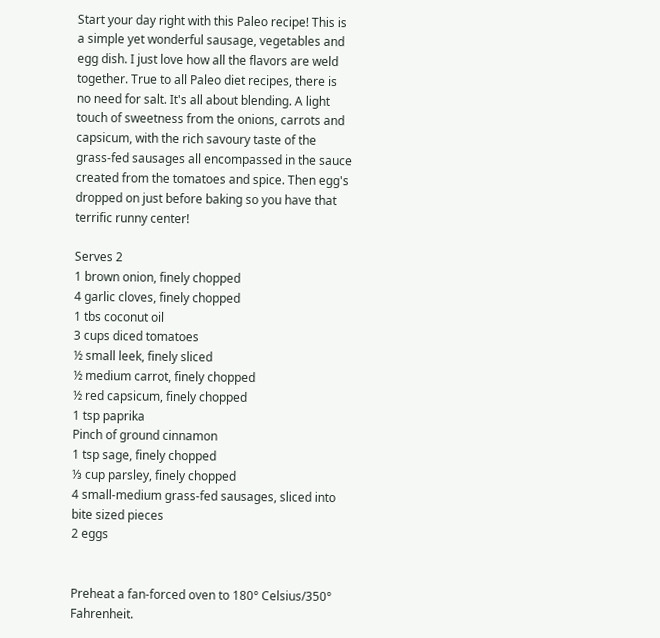Start your day right with this Paleo recipe! This is a simple yet wonderful sausage, vegetables and egg dish. I just love how all the flavors are weld together. True to all Paleo diet recipes, there is no need for salt. It's all about blending. A light touch of sweetness from the onions, carrots and capsicum, with the rich savoury taste of the grass-fed sausages all encompassed in the sauce created from the tomatoes and spice. Then egg's dropped on just before baking so you have that terrific runny center!

Serves 2
1 brown onion, finely chopped
4 garlic cloves, finely chopped
1 tbs coconut oil
3 cups diced tomatoes
½ small leek, finely sliced
½ medium carrot, finely chopped
½ red capsicum, finely chopped
1 tsp paprika
Pinch of ground cinnamon
1 tsp sage, finely chopped
⅓ cup parsley, finely chopped
4 small-medium grass-fed sausages, sliced into bite sized pieces
2 eggs


Preheat a fan-forced oven to 180° Celsius/350° Fahrenheit.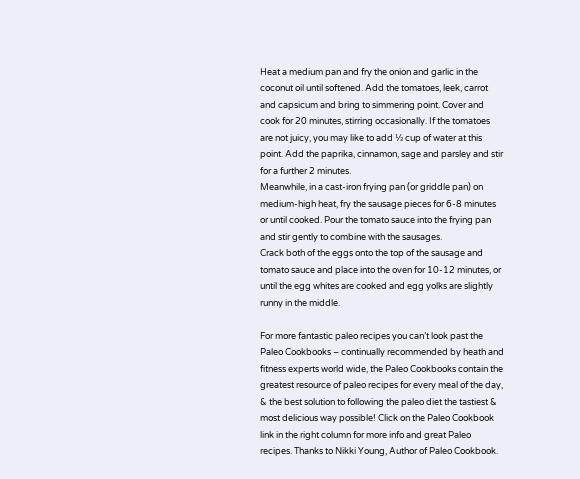Heat a medium pan and fry the onion and garlic in the coconut oil until softened. Add the tomatoes, leek, carrot and capsicum and bring to simmering point. Cover and cook for 20 minutes, stirring occasionally. If the tomatoes are not juicy, you may like to add ½ cup of water at this point. Add the paprika, cinnamon, sage and parsley and stir for a further 2 minutes.
Meanwhile, in a cast-iron frying pan (or griddle pan) on medium-high heat, fry the sausage pieces for 6-8 minutes or until cooked. Pour the tomato sauce into the frying pan and stir gently to combine with the sausages.
Crack both of the eggs onto the top of the sausage and tomato sauce and place into the oven for 10-12 minutes, or until the egg whites are cooked and egg yolks are slightly runny in the middle.

For more fantastic paleo recipes you can’t look past the Paleo Cookbooks – continually recommended by heath and fitness experts world wide, the Paleo Cookbooks contain the greatest resource of paleo recipes for every meal of the day, & the best solution to following the paleo diet the tastiest & most delicious way possible! Click on the Paleo Cookbook link in the right column for more info and great Paleo recipes. Thanks to Nikki Young, Author of Paleo Cookbook.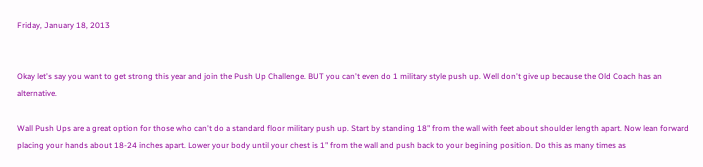Friday, January 18, 2013


Okay let's say you want to get strong this year and join the Push Up Challenge. BUT you can't even do 1 military style push up. Well don't give up because the Old Coach has an alternative.

Wall Push Ups are a great option for those who can't do a standard floor military push up. Start by standing 18" from the wall with feet about shoulder length apart. Now lean forward placing your hands about 18-24 inches apart. Lower your body until your chest is 1" from the wall and push back to your begining position. Do this as many times as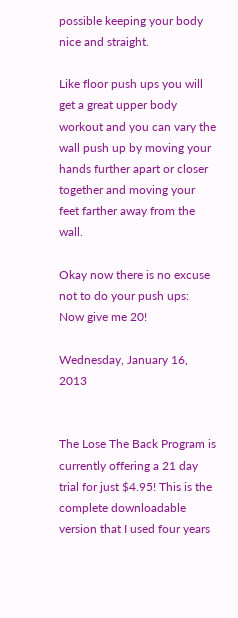possible keeping your body nice and straight.

Like floor push ups you will get a great upper body workout and you can vary the wall push up by moving your hands further apart or closer together and moving your feet farther away from the wall.

Okay now there is no excuse not to do your push ups: Now give me 20!

Wednesday, January 16, 2013


The Lose The Back Program is currently offering a 21 day trial for just $4.95! This is the complete downloadable version that I used four years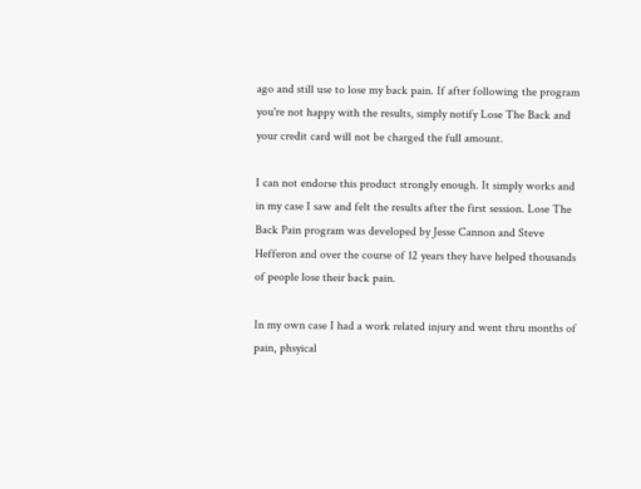ago and still use to lose my back pain. If after following the program you're not happy with the results, simply notify Lose The Back and your credit card will not be charged the full amount.

I can not endorse this product strongly enough. It simply works and in my case I saw and felt the results after the first session. Lose The Back Pain program was developed by Jesse Cannon and Steve Hefferon and over the course of 12 years they have helped thousands of people lose their back pain.

In my own case I had a work related injury and went thru months of pain, phsyical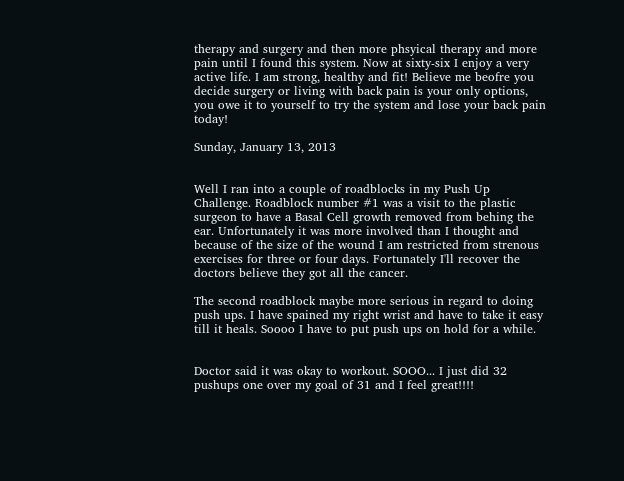therapy and surgery and then more phsyical therapy and more pain until I found this system. Now at sixty-six I enjoy a very active life. I am strong, healthy and fit! Believe me beofre you decide surgery or living with back pain is your only options, you owe it to yourself to try the system and lose your back pain today!

Sunday, January 13, 2013


Well I ran into a couple of roadblocks in my Push Up Challenge. Roadblock number #1 was a visit to the plastic surgeon to have a Basal Cell growth removed from behing the ear. Unfortunately it was more involved than I thought and because of the size of the wound I am restricted from strenous exercises for three or four days. Fortunately I'll recover the doctors believe they got all the cancer.

The second roadblock maybe more serious in regard to doing push ups. I have spained my right wrist and have to take it easy till it heals. Soooo I have to put push ups on hold for a while.


Doctor said it was okay to workout. SOOO... I just did 32 pushups one over my goal of 31 and I feel great!!!!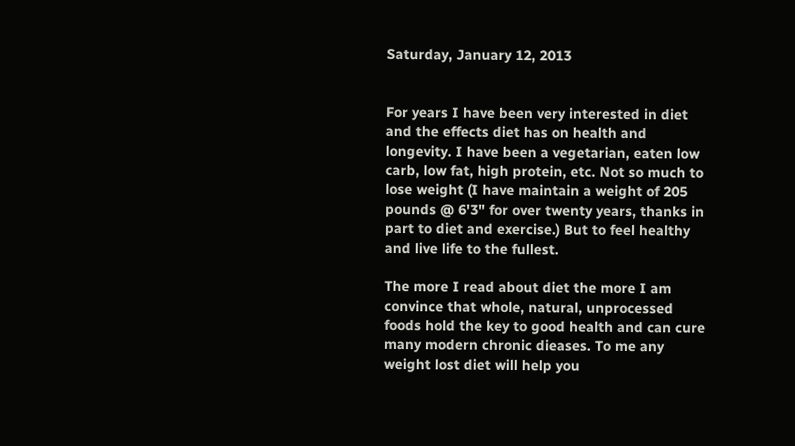Saturday, January 12, 2013


For years I have been very interested in diet and the effects diet has on health and longevity. I have been a vegetarian, eaten low carb, low fat, high protein, etc. Not so much to lose weight (I have maintain a weight of 205 pounds @ 6'3" for over twenty years, thanks in part to diet and exercise.) But to feel healthy and live life to the fullest.

The more I read about diet the more I am convince that whole, natural, unprocessed foods hold the key to good health and can cure many modern chronic dieases. To me any weight lost diet will help you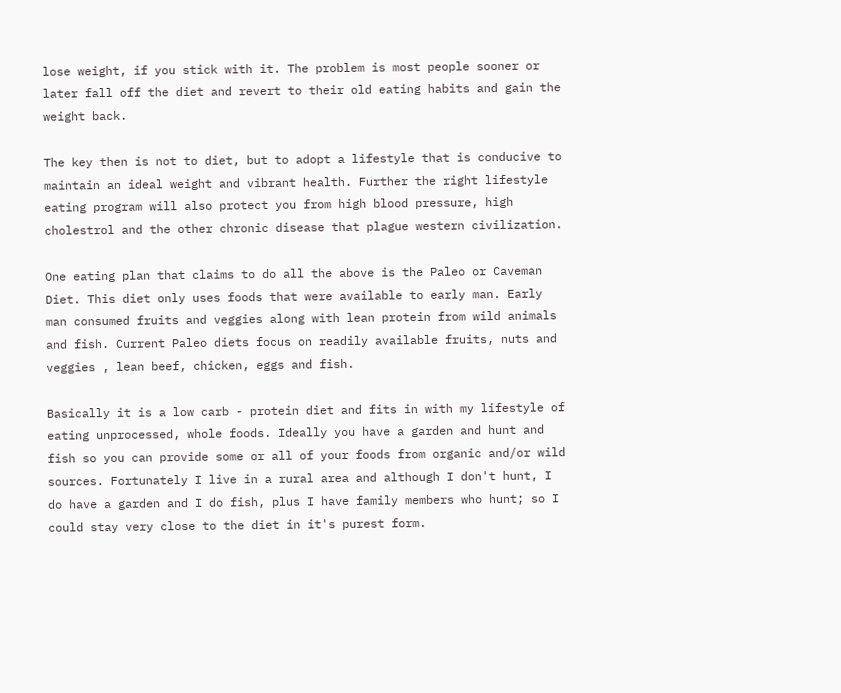lose weight, if you stick with it. The problem is most people sooner or later fall off the diet and revert to their old eating habits and gain the weight back.

The key then is not to diet, but to adopt a lifestyle that is conducive to maintain an ideal weight and vibrant health. Further the right lifestyle eating program will also protect you from high blood pressure, high cholestrol and the other chronic disease that plague western civilization.

One eating plan that claims to do all the above is the Paleo or Caveman Diet. This diet only uses foods that were available to early man. Early man consumed fruits and veggies along with lean protein from wild animals and fish. Current Paleo diets focus on readily available fruits, nuts and veggies , lean beef, chicken, eggs and fish.

Basically it is a low carb - protein diet and fits in with my lifestyle of eating unprocessed, whole foods. Ideally you have a garden and hunt and fish so you can provide some or all of your foods from organic and/or wild sources. Fortunately I live in a rural area and although I don't hunt, I do have a garden and I do fish, plus I have family members who hunt; so I could stay very close to the diet in it's purest form.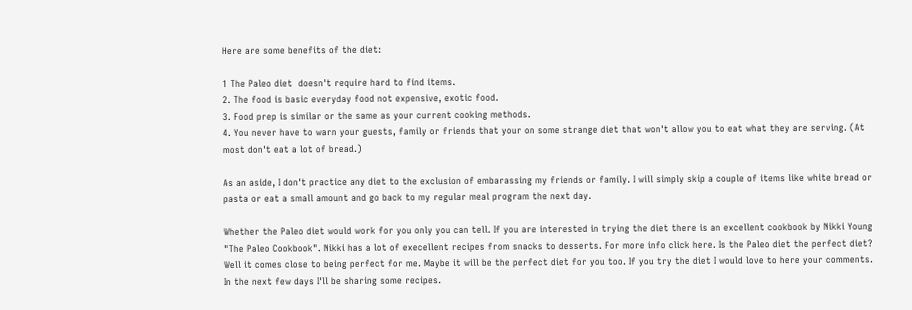Here are some benefits of the diet:

1 The Paleo diet  doesn't require hard to find items.
2. The food is basic everyday food not expensive, exotic food.
3. Food prep is similar or the same as your current cooking methods.
4. You never have to warn your guests, family or friends that your on some strange diet that won't allow you to eat what they are serving. (At most don't eat a lot of bread.)

As an aside, I don't practice any diet to the exclusion of embarassing my friends or family. I will simply skip a couple of items like white bread or pasta or eat a small amount and go back to my regular meal program the next day.

Whether the Paleo diet would work for you only you can tell. If you are interested in trying the diet there is an excellent cookbook by Nikki Young "The Paleo Cookbook". Nikki has a lot of execellent recipes from snacks to desserts. For more info click here. Is the Paleo diet the perfect diet? Well it comes close to being perfect for me. Maybe it will be the perfect diet for you too. If you try the diet I would love to here your comments. In the next few days I'll be sharing some recipes.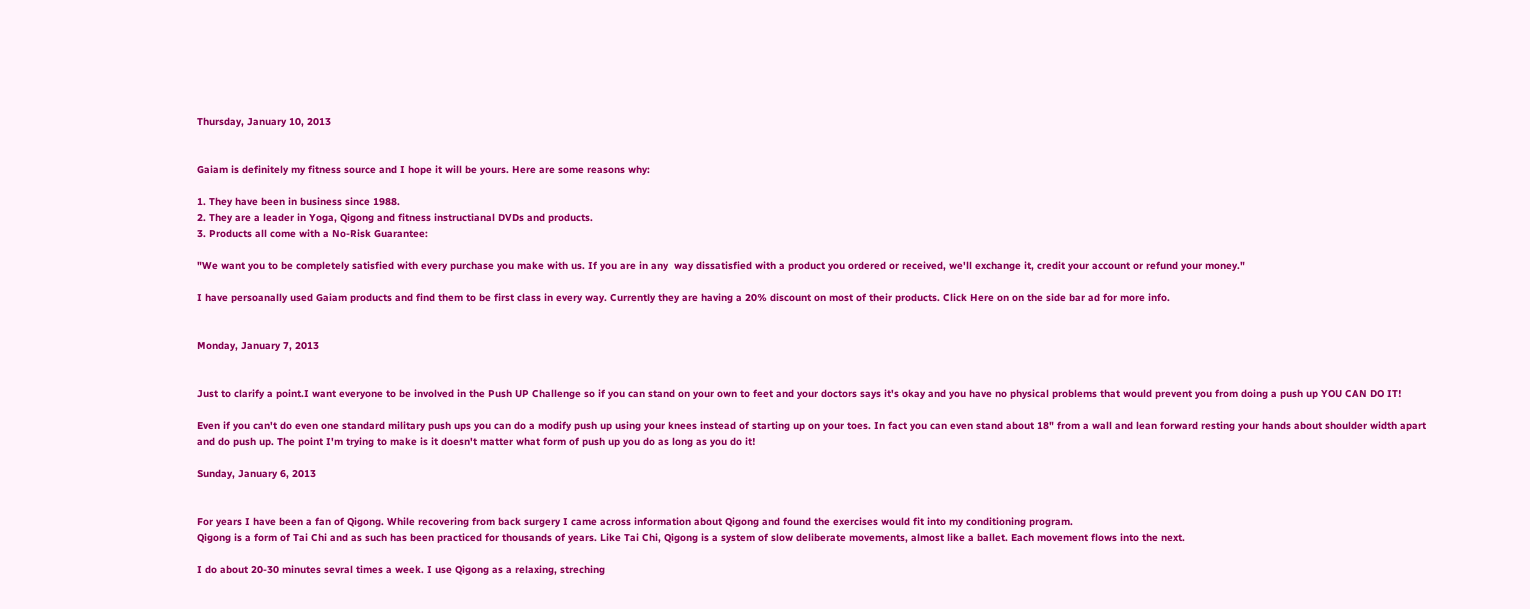Thursday, January 10, 2013


Gaiam is definitely my fitness source and I hope it will be yours. Here are some reasons why:

1. They have been in business since 1988.
2. They are a leader in Yoga, Qigong and fitness instructianal DVDs and products.
3. Products all come with a No-Risk Guarantee:

"We want you to be completely satisfied with every purchase you make with us. If you are in any  way dissatisfied with a product you ordered or received, we'll exchange it, credit your account or refund your money."

I have persoanally used Gaiam products and find them to be first class in every way. Currently they are having a 20% discount on most of their products. Click Here on on the side bar ad for more info.


Monday, January 7, 2013


Just to clarify a point.I want everyone to be involved in the Push UP Challenge so if you can stand on your own to feet and your doctors says it's okay and you have no physical problems that would prevent you from doing a push up YOU CAN DO IT!

Even if you can't do even one standard military push ups you can do a modify push up using your knees instead of starting up on your toes. In fact you can even stand about 18" from a wall and lean forward resting your hands about shoulder width apart and do push up. The point I'm trying to make is it doesn't matter what form of push up you do as long as you do it!

Sunday, January 6, 2013


For years I have been a fan of Qigong. While recovering from back surgery I came across information about Qigong and found the exercises would fit into my conditioning program.
Qigong is a form of Tai Chi and as such has been practiced for thousands of years. Like Tai Chi, Qigong is a system of slow deliberate movements, almost like a ballet. Each movement flows into the next.

I do about 20-30 minutes sevral times a week. I use Qigong as a relaxing, streching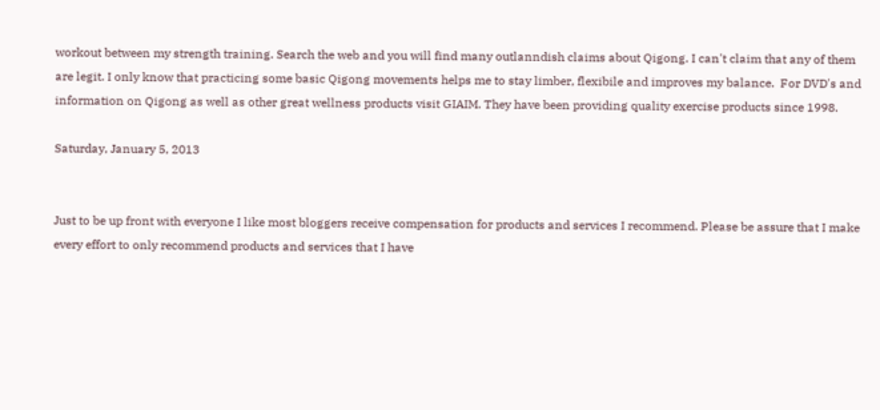workout between my strength training. Search the web and you will find many outlanndish claims about Qigong. I can't claim that any of them are legit. I only know that practicing some basic Qigong movements helps me to stay limber, flexibile and improves my balance.  For DVD's and information on Qigong as well as other great wellness products visit GIAIM. They have been providing quality exercise products since 1998.

Saturday, January 5, 2013


Just to be up front with everyone I like most bloggers receive compensation for products and services I recommend. Please be assure that I make every effort to only recommend products and services that I have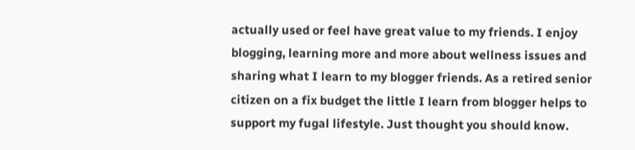actually used or feel have great value to my friends. I enjoy blogging, learning more and more about wellness issues and sharing what I learn to my blogger friends. As a retired senior citizen on a fix budget the little I learn from blogger helps to support my fugal lifestyle. Just thought you should know.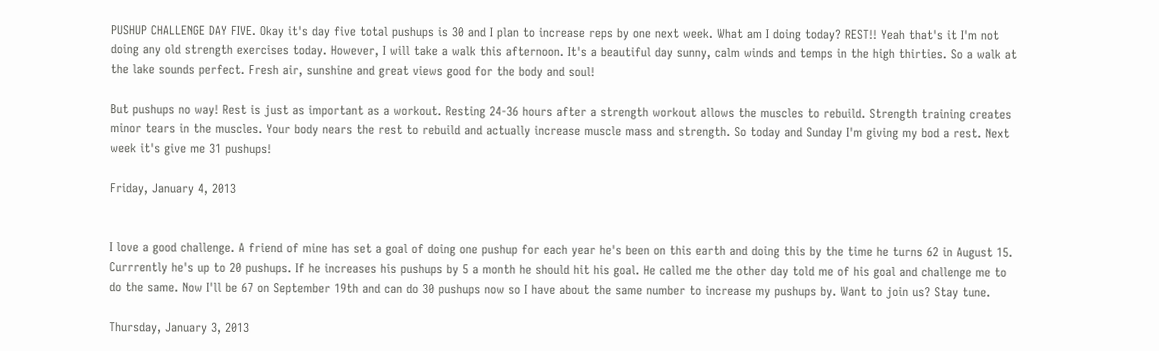PUSHUP CHALLENGE DAY FIVE. Okay it's day five total pushups is 30 and I plan to increase reps by one next week. What am I doing today? REST!! Yeah that's it I'm not doing any old strength exercises today. However, I will take a walk this afternoon. It's a beautiful day sunny, calm winds and temps in the high thirties. So a walk at the lake sounds perfect. Fresh air, sunshine and great views good for the body and soul!

But pushups no way! Rest is just as important as a workout. Resting 24-36 hours after a strength workout allows the muscles to rebuild. Strength training creates minor tears in the muscles. Your body nears the rest to rebuild and actually increase muscle mass and strength. So today and Sunday I'm giving my bod a rest. Next week it's give me 31 pushups!

Friday, January 4, 2013


I love a good challenge. A friend of mine has set a goal of doing one pushup for each year he's been on this earth and doing this by the time he turns 62 in August 15. Currrently he's up to 20 pushups. If he increases his pushups by 5 a month he should hit his goal. He called me the other day told me of his goal and challenge me to do the same. Now I'll be 67 on September 19th and can do 30 pushups now so I have about the same number to increase my pushups by. Want to join us? Stay tune.

Thursday, January 3, 2013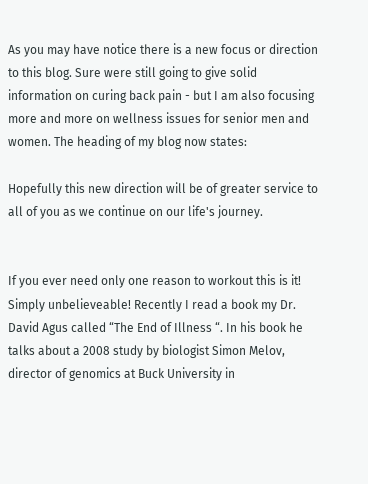As you may have notice there is a new focus or direction to this blog. Sure were still going to give solid information on curing back pain - but I am also focusing more and more on wellness issues for senior men and women. The heading of my blog now states:

Hopefully this new direction will be of greater service to all of you as we continue on our life's journey.


If you ever need only one reason to workout this is it! Simply unbelieveable! Recently I read a book my Dr. David Agus called “The End of Illness “. In his book he talks about a 2008 study by biologist Simon Melov, director of genomics at Buck University in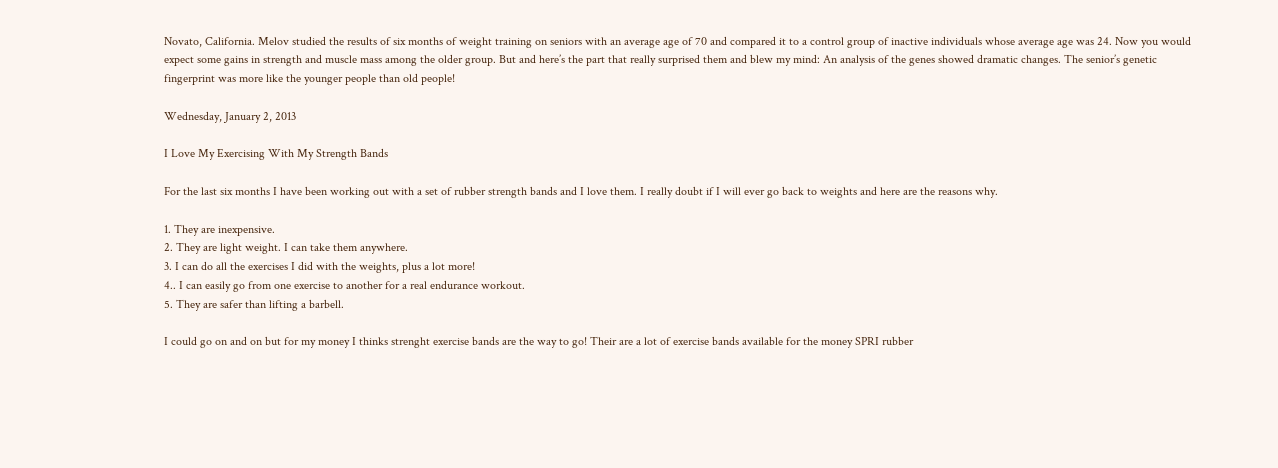Novato, California. Melov studied the results of six months of weight training on seniors with an average age of 70 and compared it to a control group of inactive individuals whose average age was 24. Now you would expect some gains in strength and muscle mass among the older group. But and here’s the part that really surprised them and blew my mind: An analysis of the genes showed dramatic changes. The senior’s genetic fingerprint was more like the younger people than old people!

Wednesday, January 2, 2013

I Love My Exercising With My Strength Bands

For the last six months I have been working out with a set of rubber strength bands and I love them. I really doubt if I will ever go back to weights and here are the reasons why.

1. They are inexpensive.
2. They are light weight. I can take them anywhere.
3. I can do all the exercises I did with the weights, plus a lot more!
4.. I can easily go from one exercise to another for a real endurance workout.
5. They are safer than lifting a barbell.

I could go on and on but for my money I thinks strenght exercise bands are the way to go! Their are a lot of exercise bands available for the money SPRI rubber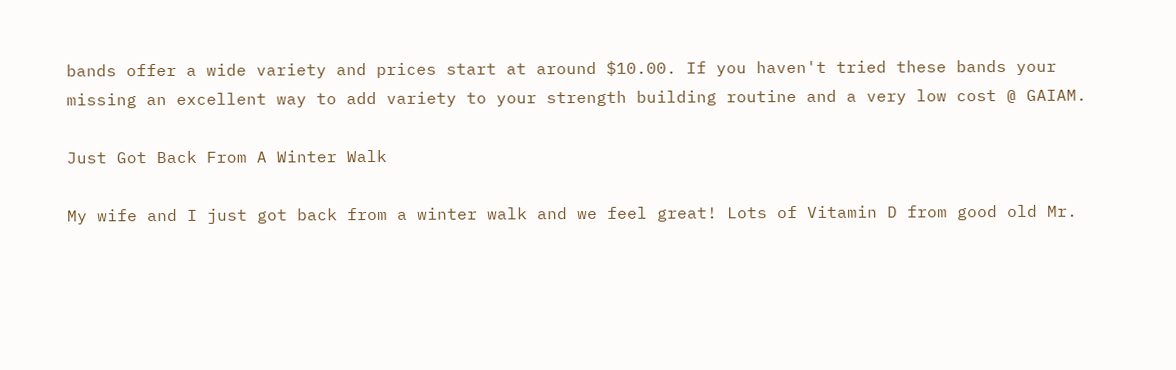bands offer a wide variety and prices start at around $10.00. If you haven't tried these bands your missing an excellent way to add variety to your strength building routine and a very low cost @ GAIAM.

Just Got Back From A Winter Walk

My wife and I just got back from a winter walk and we feel great! Lots of Vitamin D from good old Mr.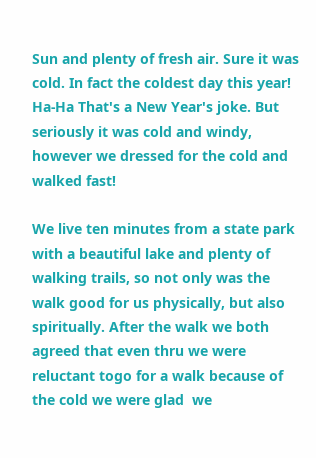Sun and plenty of fresh air. Sure it was cold. In fact the coldest day this year! Ha-Ha That's a New Year's joke. But seriously it was cold and windy, however we dressed for the cold and walked fast!

We live ten minutes from a state park with a beautiful lake and plenty of walking trails, so not only was the walk good for us physically, but also spiritually. After the walk we both agreed that even thru we were reluctant togo for a walk because of the cold we were glad  we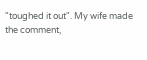"toughed it out". My wife made the comment,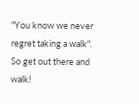"You know we never regret taking a walk". So get out there and walk!